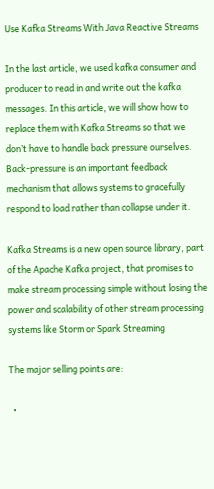Use Kafka Streams With Java Reactive Streams

In the last article, we used kafka consumer and producer to read in and write out the kafka messages. In this article, we will show how to replace them with Kafka Streams so that we don’t have to handle back pressure ourselves. Back-pressure is an important feedback mechanism that allows systems to gracefully respond to load rather than collapse under it.

Kafka Streams is a new open source library, part of the Apache Kafka project, that promises to make stream processing simple without losing the power and scalability of other stream processing systems like Storm or Spark Streaming

The major selling points are:

  •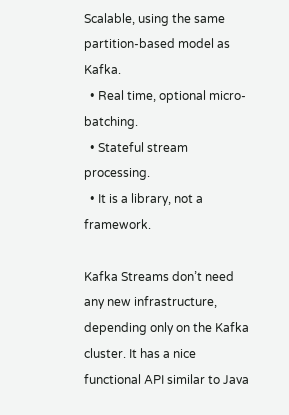Scalable, using the same partition-based model as Kafka.
  • Real time, optional micro-batching.
  • Stateful stream processing.
  • It is a library, not a framework.

Kafka Streams don’t need any new infrastructure, depending only on the Kafka cluster. It has a nice functional API similar to Java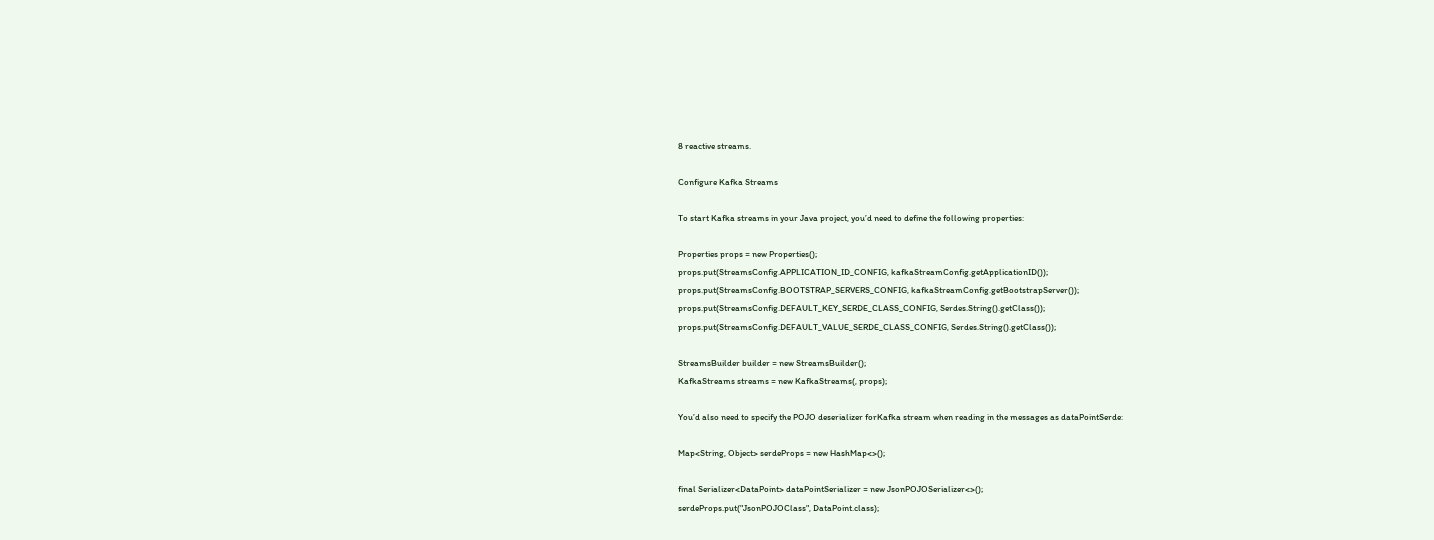8 reactive streams.

Configure Kafka Streams

To start Kafka streams in your Java project, you’d need to define the following properties:

Properties props = new Properties();
props.put(StreamsConfig.APPLICATION_ID_CONFIG, kafkaStreamConfig.getApplicationID());
props.put(StreamsConfig.BOOTSTRAP_SERVERS_CONFIG, kafkaStreamConfig.getBootstrapServer());
props.put(StreamsConfig.DEFAULT_KEY_SERDE_CLASS_CONFIG, Serdes.String().getClass());
props.put(StreamsConfig.DEFAULT_VALUE_SERDE_CLASS_CONFIG, Serdes.String().getClass());

StreamsBuilder builder = new StreamsBuilder();
KafkaStreams streams = new KafkaStreams(, props);

You’d also need to specify the POJO deserializer forKafka stream when reading in the messages as dataPointSerde:

Map<String, Object> serdeProps = new HashMap<>();

final Serializer<DataPoint> dataPointSerializer = new JsonPOJOSerializer<>();
serdeProps.put("JsonPOJOClass", DataPoint.class);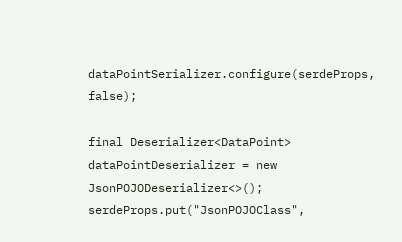dataPointSerializer.configure(serdeProps, false);

final Deserializer<DataPoint> dataPointDeserializer = new JsonPOJODeserializer<>();
serdeProps.put("JsonPOJOClass",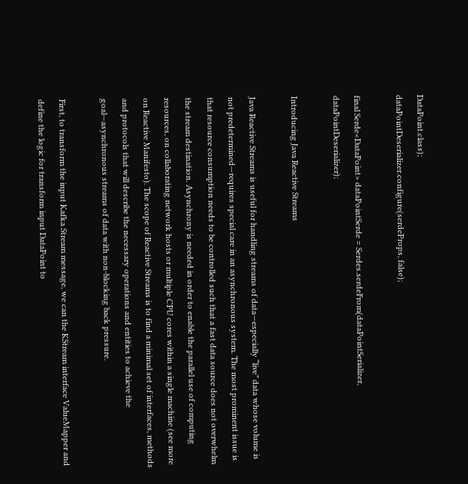DataPoint.class);
dataPointDeserializer.configure(serdeProps, false);

final Serde<DataPoint> dataPointSerde = Serdes.serdeFrom(dataPointSerializer, dataPointDeserializer);

Introducing Java Reactive Streams

Java Reactive Streams is useful for handling streams of data—especially “live” data whose volume is not predetermined—requires special care in an asynchronous system. The most prominent issue is that resource consumption needs to be controlled such that a fast data source does not overwhelm the stream destination. Asynchrony is needed in order to enable the parallel use of computing resources, on collaborating network hosts or multiple CPU cores within a single machine (see more on Reactive Manifesto). The scope of Reactive Streams is to find a minimal set of interfaces, methods and protocols that will describe the necessary operations and entities to achieve the goal—asynchronous streams of data with non-blocking back pressure.

First, to transform the input Kafka Stream message, we can the KStream interface ValueMapper and define the logic for transform input DataPoint to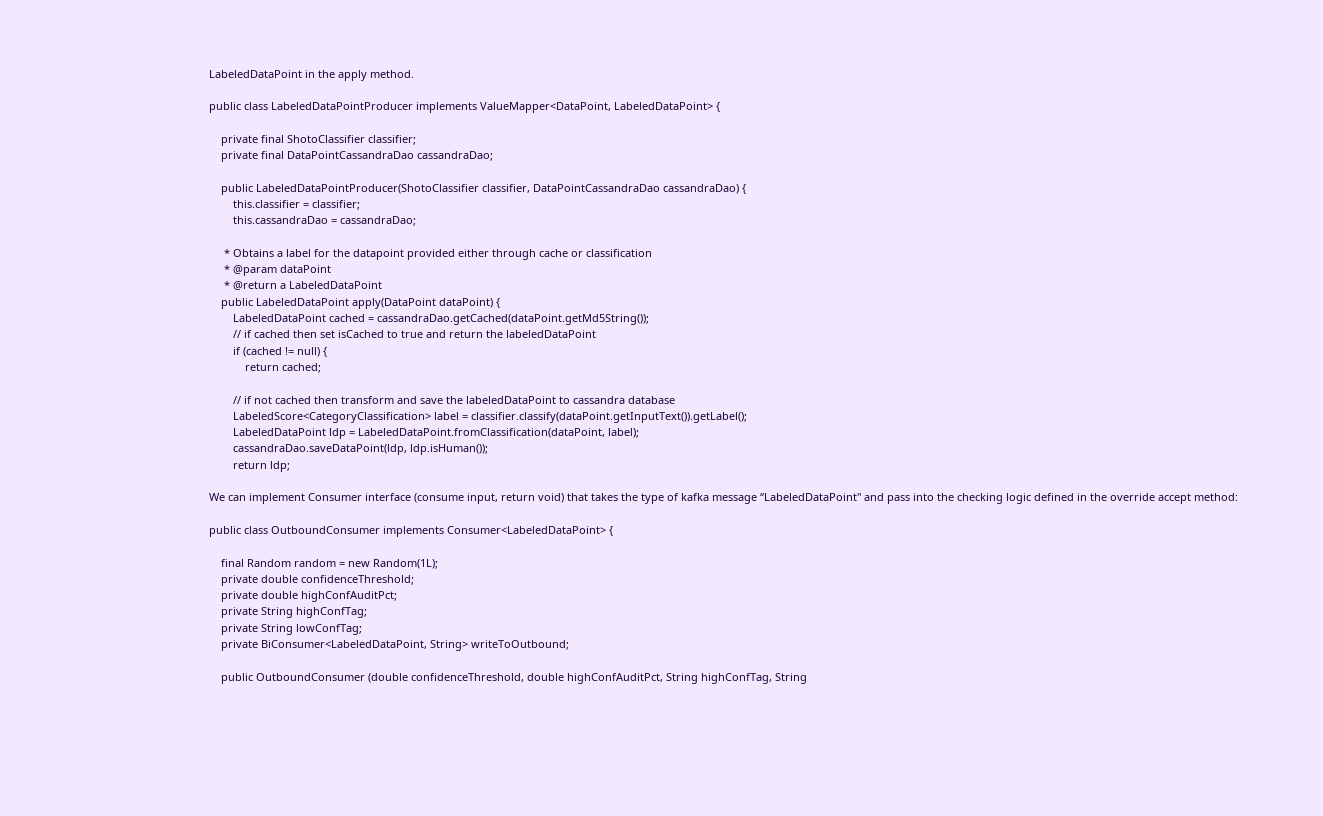LabeledDataPoint in the apply method.

public class LabeledDataPointProducer implements ValueMapper<DataPoint, LabeledDataPoint> {

    private final ShotoClassifier classifier;
    private final DataPointCassandraDao cassandraDao;

    public LabeledDataPointProducer(ShotoClassifier classifier, DataPointCassandraDao cassandraDao) {
        this.classifier = classifier;
        this.cassandraDao = cassandraDao;

     * Obtains a label for the datapoint provided either through cache or classification
     * @param dataPoint
     * @return a LabeledDataPoint
    public LabeledDataPoint apply(DataPoint dataPoint) {
        LabeledDataPoint cached = cassandraDao.getCached(dataPoint.getMd5String());
        // if cached then set isCached to true and return the labeledDataPoint
        if (cached != null) {
            return cached;

        // if not cached then transform and save the labeledDataPoint to cassandra database
        LabeledScore<CategoryClassification> label = classifier.classify(dataPoint.getInputText()).getLabel();
        LabeledDataPoint ldp = LabeledDataPoint.fromClassification(dataPoint, label);
        cassandraDao.saveDataPoint(ldp, ldp.isHuman());
        return ldp;

We can implement Consumer interface (consume input, return void) that takes the type of kafka message “LabeledDataPoint" and pass into the checking logic defined in the override accept method:

public class OutboundConsumer implements Consumer<LabeledDataPoint> {

    final Random random = new Random(1L);
    private double confidenceThreshold;
    private double highConfAuditPct;
    private String highConfTag;
    private String lowConfTag;
    private BiConsumer<LabeledDataPoint, String> writeToOutbound;

    public OutboundConsumer (double confidenceThreshold, double highConfAuditPct, String highConfTag, String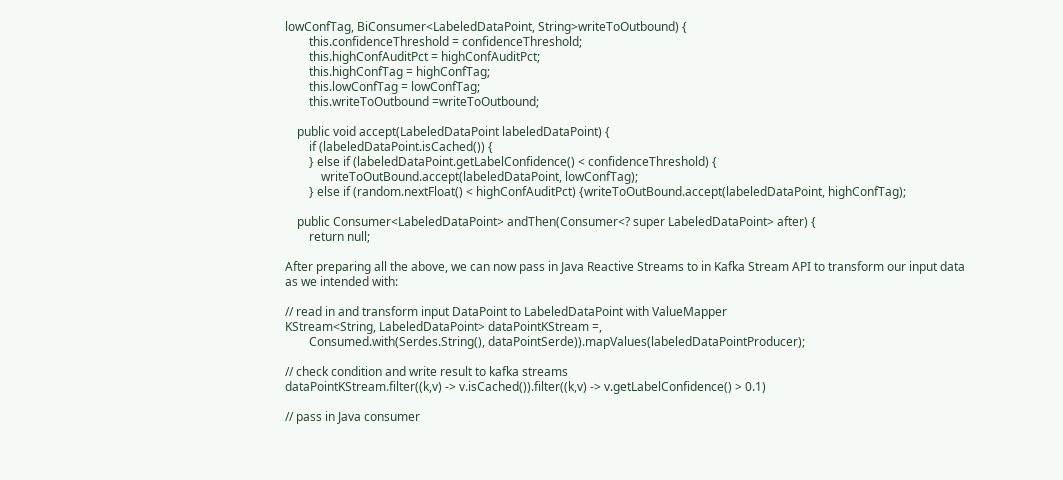lowConfTag, BiConsumer<LabeledDataPoint, String>writeToOutbound) {
        this.confidenceThreshold = confidenceThreshold;
        this.highConfAuditPct = highConfAuditPct;
        this.highConfTag = highConfTag;
        this.lowConfTag = lowConfTag;
        this.writeToOutbound =writeToOutbound;

    public void accept(LabeledDataPoint labeledDataPoint) {
        if (labeledDataPoint.isCached()) {
        } else if (labeledDataPoint.getLabelConfidence() < confidenceThreshold) {
            writeToOutBound.accept(labeledDataPoint, lowConfTag);
        } else if (random.nextFloat() < highConfAuditPct) {writeToOutBound.accept(labeledDataPoint, highConfTag);

    public Consumer<LabeledDataPoint> andThen(Consumer<? super LabeledDataPoint> after) {
        return null;

After preparing all the above, we can now pass in Java Reactive Streams to in Kafka Stream API to transform our input data as we intended with:

// read in and transform input DataPoint to LabeledDataPoint with ValueMapper
KStream<String, LabeledDataPoint> dataPointKStream =,
        Consumed.with(Serdes.String(), dataPointSerde)).mapValues(labeledDataPointProducer);

// check condition and write result to kafka streams
dataPointKStream.filter((k,v) -> v.isCached()).filter((k,v) -> v.getLabelConfidence() > 0.1)

// pass in Java consumer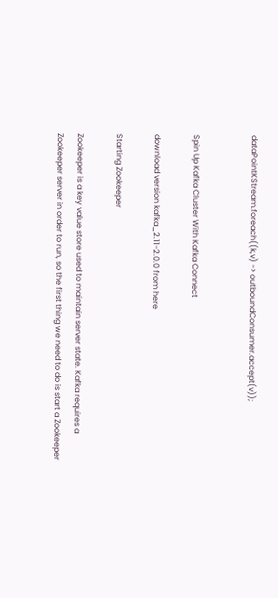dataPointKStream.foreach((k,v) -> outboundConsumer.accept(v));


Spin Up Kafka Cluster With Kafka Connect

download version kafka_2.11-2.0.0 from here

Starting Zookeeper

Zookeeper is a key value store used to maintain server state. Kafka requires a Zookeeper server in order to run, so the first thing we need to do is start a Zookeeper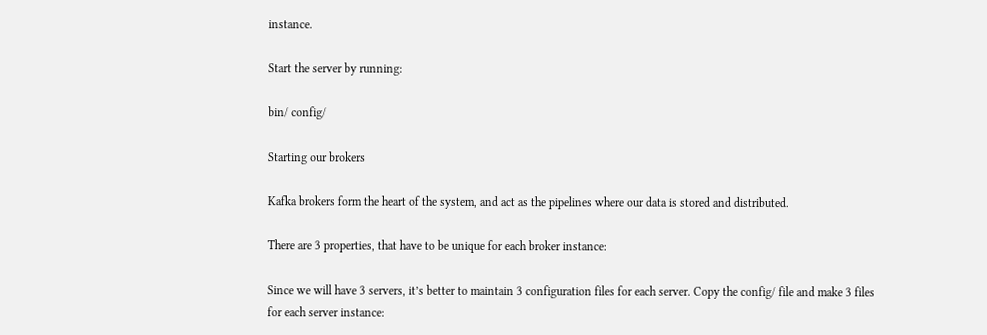instance.

Start the server by running:

bin/ config/

Starting our brokers

Kafka brokers form the heart of the system, and act as the pipelines where our data is stored and distributed.

There are 3 properties, that have to be unique for each broker instance:

Since we will have 3 servers, it’s better to maintain 3 configuration files for each server. Copy the config/ file and make 3 files for each server instance: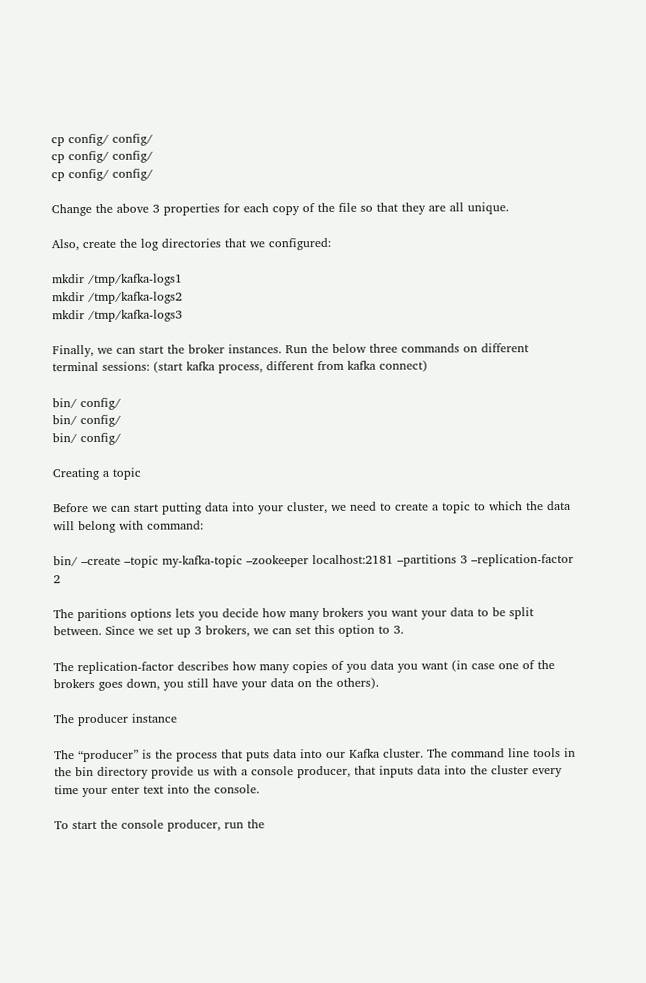cp config/ config/
cp config/ config/
cp config/ config/

Change the above 3 properties for each copy of the file so that they are all unique.

Also, create the log directories that we configured:

mkdir /tmp/kafka-logs1
mkdir /tmp/kafka-logs2
mkdir /tmp/kafka-logs3

Finally, we can start the broker instances. Run the below three commands on different terminal sessions: (start kafka process, different from kafka connect)

bin/ config/
bin/ config/
bin/ config/

Creating a topic

Before we can start putting data into your cluster, we need to create a topic to which the data will belong with command:

bin/ –create –topic my-kafka-topic –zookeeper localhost:2181 –partitions 3 –replication-factor 2

The paritions options lets you decide how many brokers you want your data to be split between. Since we set up 3 brokers, we can set this option to 3.

The replication-factor describes how many copies of you data you want (in case one of the brokers goes down, you still have your data on the others).

The producer instance

The “producer” is the process that puts data into our Kafka cluster. The command line tools in the bin directory provide us with a console producer, that inputs data into the cluster every time your enter text into the console.

To start the console producer, run the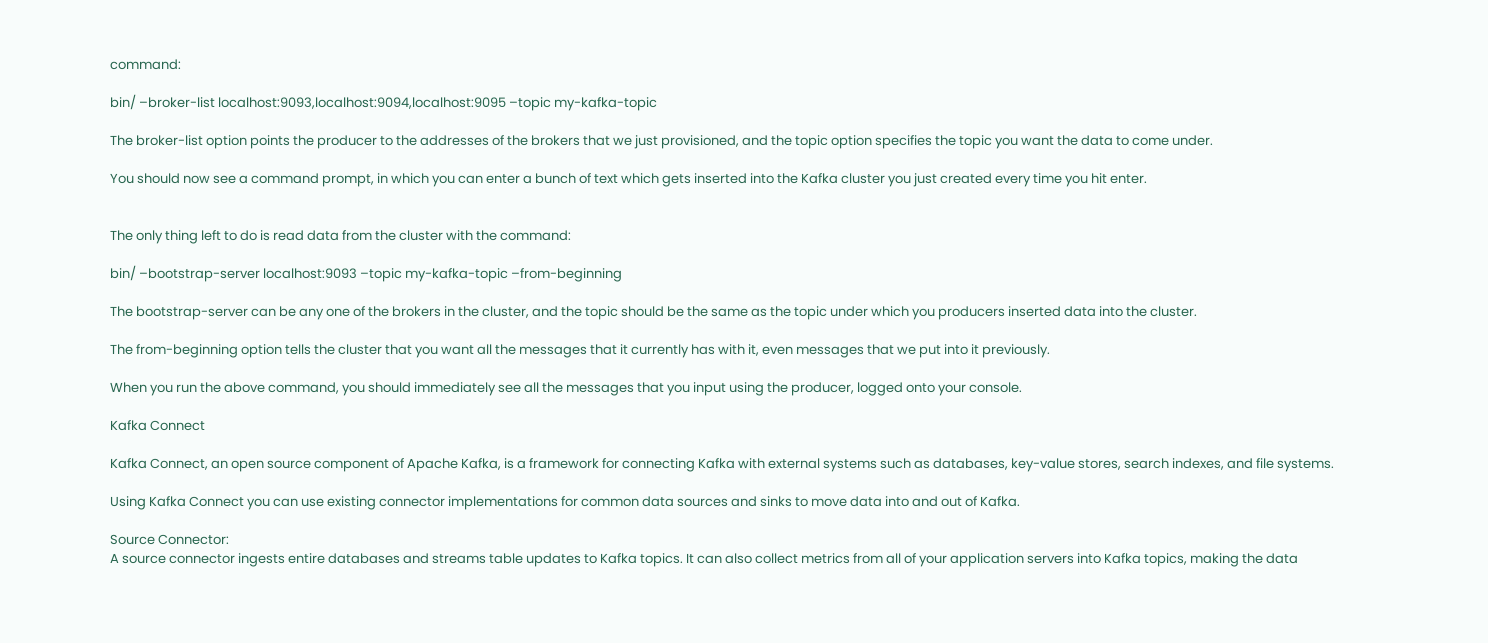command:

bin/ –broker-list localhost:9093,localhost:9094,localhost:9095 –topic my-kafka-topic

The broker-list option points the producer to the addresses of the brokers that we just provisioned, and the topic option specifies the topic you want the data to come under.

You should now see a command prompt, in which you can enter a bunch of text which gets inserted into the Kafka cluster you just created every time you hit enter.


The only thing left to do is read data from the cluster with the command:

bin/ –bootstrap-server localhost:9093 –topic my-kafka-topic –from-beginning

The bootstrap-server can be any one of the brokers in the cluster, and the topic should be the same as the topic under which you producers inserted data into the cluster.

The from-beginning option tells the cluster that you want all the messages that it currently has with it, even messages that we put into it previously.

When you run the above command, you should immediately see all the messages that you input using the producer, logged onto your console.

Kafka Connect

Kafka Connect, an open source component of Apache Kafka, is a framework for connecting Kafka with external systems such as databases, key-value stores, search indexes, and file systems.

Using Kafka Connect you can use existing connector implementations for common data sources and sinks to move data into and out of Kafka.

Source Connector:
A source connector ingests entire databases and streams table updates to Kafka topics. It can also collect metrics from all of your application servers into Kafka topics, making the data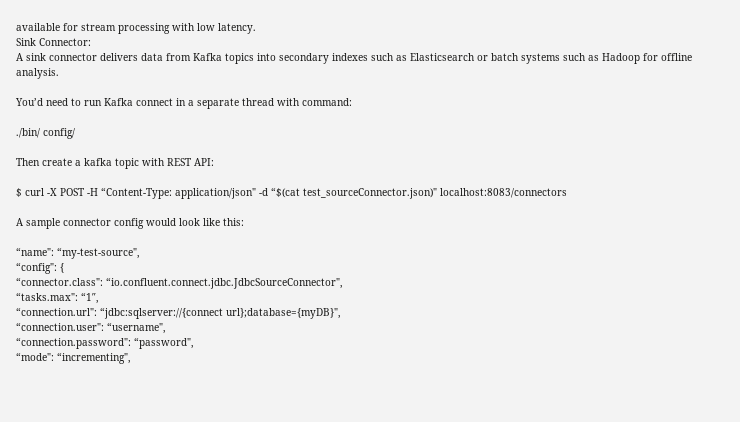available for stream processing with low latency.
Sink Connector:
A sink connector delivers data from Kafka topics into secondary indexes such as Elasticsearch or batch systems such as Hadoop for offline analysis.

You’d need to run Kafka connect in a separate thread with command:

./bin/ config/

Then create a kafka topic with REST API:

$ curl -X POST -H “Content-Type: application/json" -d “$(cat test_sourceConnector.json)" localhost:8083/connectors

A sample connector config would look like this:

“name": “my-test-source",
“config": {
“connector.class": “io.confluent.connect.jdbc.JdbcSourceConnector",
“tasks.max": “1″,
“connection.url": “jdbc:sqlserver://{connect url};database={myDB}",
“connection.user": “username",
“connection.password": “password",
“mode": “incrementing",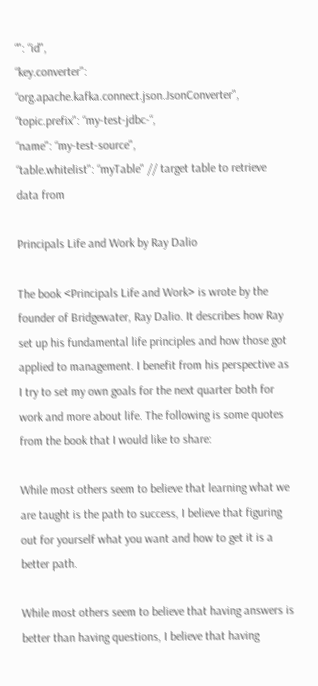“": “id",
“key.converter": “org.apache.kafka.connect.json.JsonConverter",
“topic.prefix": “my-test-jdbc-“,
“name": “my-test-source",
“table.whitelist": “myTable" // target table to retrieve data from

Principals Life and Work by Ray Dalio

The book <Principals Life and Work> is wrote by the founder of Bridgewater, Ray Dalio. It describes how Ray set up his fundamental life principles and how those got applied to management. I benefit from his perspective as I try to set my own goals for the next quarter both for work and more about life. The following is some quotes from the book that I would like to share:

While most others seem to believe that learning what we are taught is the path to success, I believe that figuring out for yourself what you want and how to get it is a better path.

While most others seem to believe that having answers is better than having questions, I believe that having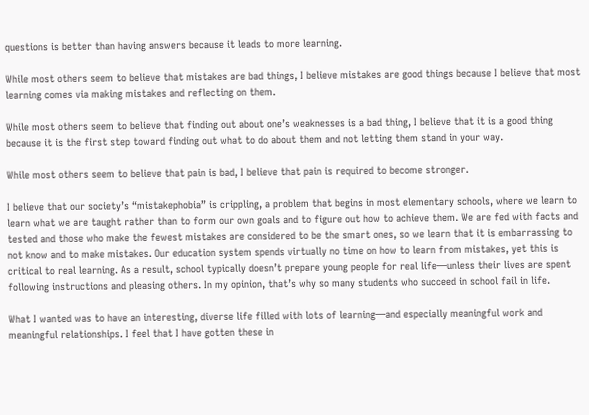questions is better than having answers because it leads to more learning.

While most others seem to believe that mistakes are bad things, I believe mistakes are good things because I believe that most learning comes via making mistakes and reflecting on them.

While most others seem to believe that finding out about one’s weaknesses is a bad thing, I believe that it is a good thing because it is the first step toward finding out what to do about them and not letting them stand in your way.

While most others seem to believe that pain is bad, I believe that pain is required to become stronger.

I believe that our society’s “mistakephobia” is crippling, a problem that begins in most elementary schools, where we learn to learn what we are taught rather than to form our own goals and to figure out how to achieve them. We are fed with facts and tested and those who make the fewest mistakes are considered to be the smart ones, so we learn that it is embarrassing to not know and to make mistakes. Our education system spends virtually no time on how to learn from mistakes, yet this is critical to real learning. As a result, school typically doesn’t prepare young people for real life—unless their lives are spent following instructions and pleasing others. In my opinion, that’s why so many students who succeed in school fail in life.

What I wanted was to have an interesting, diverse life filled with lots of learning—and especially meaningful work and meaningful relationships. I feel that I have gotten these in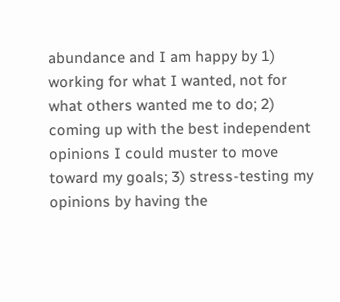abundance and I am happy by 1) working for what I wanted, not for what others wanted me to do; 2) coming up with the best independent opinions I could muster to move toward my goals; 3) stress-testing my opinions by having the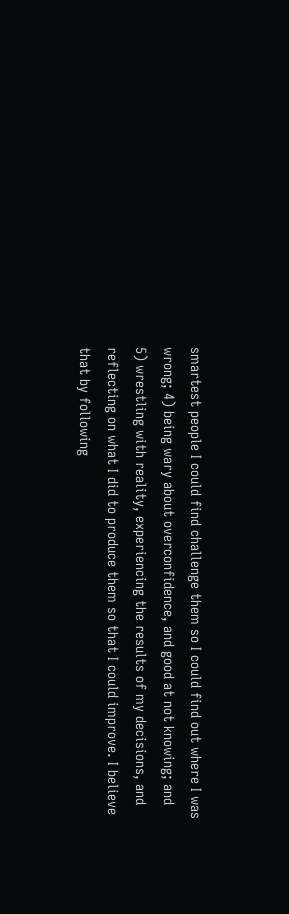smartest people I could find challenge them so I could find out where I was wrong; 4) being wary about overconfidence, and good at not knowing; and 5) wrestling with reality, experiencing the results of my decisions, and reflecting on what I did to produce them so that I could improve. I believe that by following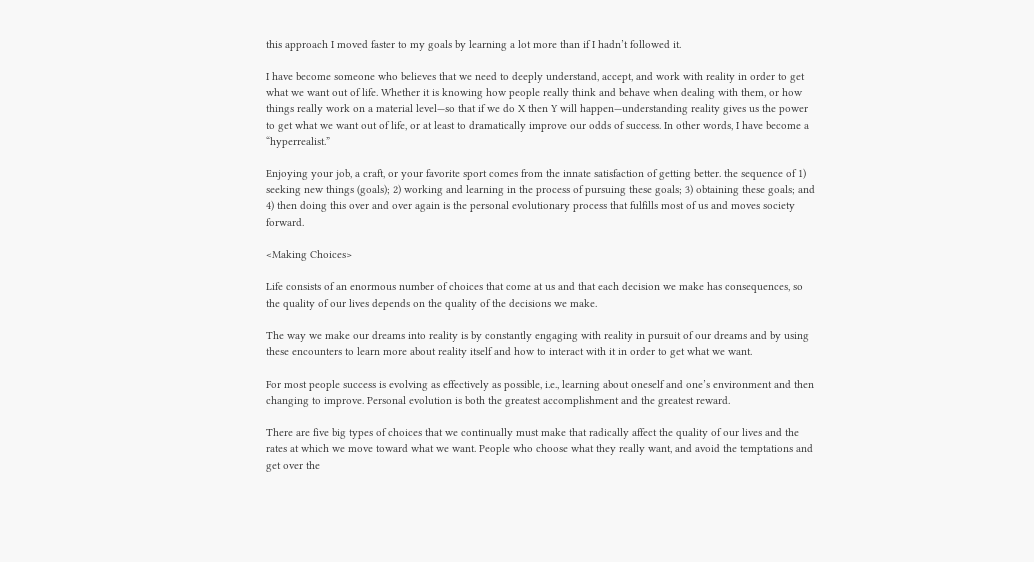this approach I moved faster to my goals by learning a lot more than if I hadn’t followed it.

I have become someone who believes that we need to deeply understand, accept, and work with reality in order to get what we want out of life. Whether it is knowing how people really think and behave when dealing with them, or how things really work on a material level—so that if we do X then Y will happen—understanding reality gives us the power to get what we want out of life, or at least to dramatically improve our odds of success. In other words, I have become a “hyperrealist.”

Enjoying your job, a craft, or your favorite sport comes from the innate satisfaction of getting better. the sequence of 1) seeking new things (goals); 2) working and learning in the process of pursuing these goals; 3) obtaining these goals; and 4) then doing this over and over again is the personal evolutionary process that fulfills most of us and moves society forward.

<Making Choices>

Life consists of an enormous number of choices that come at us and that each decision we make has consequences, so the quality of our lives depends on the quality of the decisions we make.

The way we make our dreams into reality is by constantly engaging with reality in pursuit of our dreams and by using these encounters to learn more about reality itself and how to interact with it in order to get what we want.

For most people success is evolving as effectively as possible, i.e., learning about oneself and one’s environment and then changing to improve. Personal evolution is both the greatest accomplishment and the greatest reward.

There are five big types of choices that we continually must make that radically affect the quality of our lives and the rates at which we move toward what we want. People who choose what they really want, and avoid the temptations and get over the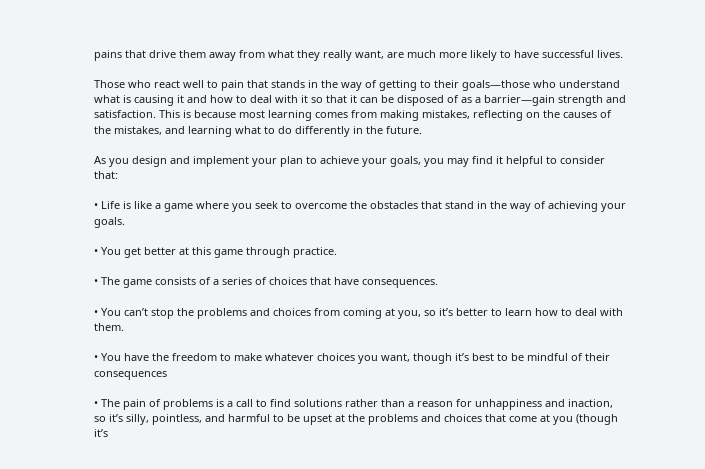pains that drive them away from what they really want, are much more likely to have successful lives.

Those who react well to pain that stands in the way of getting to their goals—those who understand what is causing it and how to deal with it so that it can be disposed of as a barrier—gain strength and satisfaction. This is because most learning comes from making mistakes, reflecting on the causes of the mistakes, and learning what to do differently in the future.

As you design and implement your plan to achieve your goals, you may find it helpful to consider that:

• Life is like a game where you seek to overcome the obstacles that stand in the way of achieving your goals.

• You get better at this game through practice.

• The game consists of a series of choices that have consequences.

• You can’t stop the problems and choices from coming at you, so it’s better to learn how to deal with them.

• You have the freedom to make whatever choices you want, though it’s best to be mindful of their consequences

• The pain of problems is a call to find solutions rather than a reason for unhappiness and inaction, so it’s silly, pointless, and harmful to be upset at the problems and choices that come at you (though it’s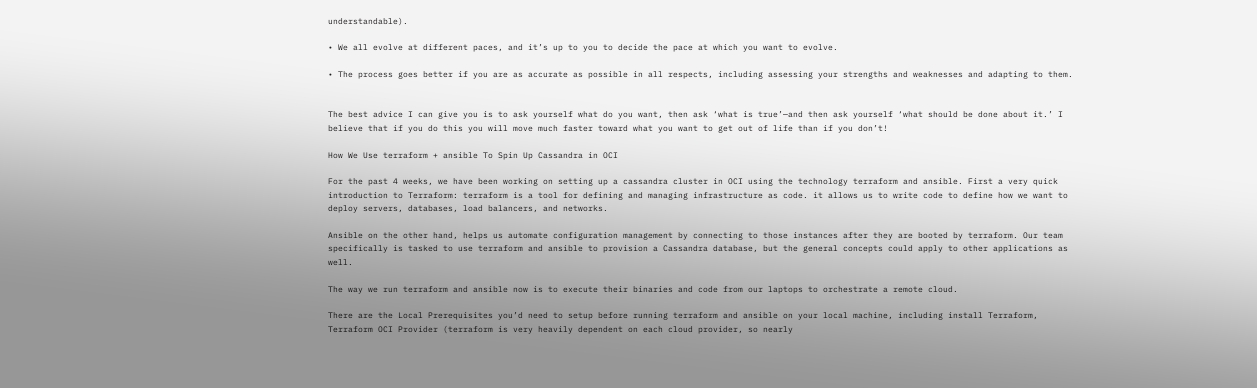understandable).

• We all evolve at different paces, and it’s up to you to decide the pace at which you want to evolve.

• The process goes better if you are as accurate as possible in all respects, including assessing your strengths and weaknesses and adapting to them.


The best advice I can give you is to ask yourself what do you want, then ask ‘what is true’—and then ask yourself ‘what should be done about it.’ I believe that if you do this you will move much faster toward what you want to get out of life than if you don’t!

How We Use terraform + ansible To Spin Up Cassandra in OCI

For the past 4 weeks, we have been working on setting up a cassandra cluster in OCI using the technology terraform and ansible. First a very quick introduction to Terraform: terraform is a tool for defining and managing infrastructure as code. it allows us to write code to define how we want to deploy servers, databases, load balancers, and networks.

Ansible on the other hand, helps us automate configuration management by connecting to those instances after they are booted by terraform. Our team specifically is tasked to use terraform and ansible to provision a Cassandra database, but the general concepts could apply to other applications as well.

The way we run terraform and ansible now is to execute their binaries and code from our laptops to orchestrate a remote cloud.

There are the Local Prerequisites you’d need to setup before running terraform and ansible on your local machine, including install Terraform, Terraform OCI Provider (terraform is very heavily dependent on each cloud provider, so nearly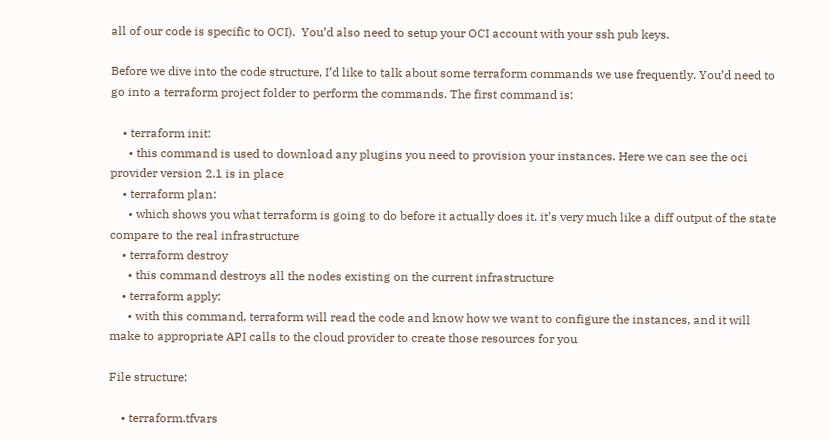all of our code is specific to OCI).  You’d also need to setup your OCI account with your ssh pub keys.

Before we dive into the code structure, I’d like to talk about some terraform commands we use frequently. You’d need to go into a terraform project folder to perform the commands. The first command is:

    • terraform init:
      • this command is used to download any plugins you need to provision your instances. Here we can see the oci provider version 2.1 is in place
    • terraform plan:
      • which shows you what terraform is going to do before it actually does it. it’s very much like a diff output of the state compare to the real infrastructure
    • terraform destroy
      • this command destroys all the nodes existing on the current infrastructure
    • terraform apply:
      • with this command, terraform will read the code and know how we want to configure the instances, and it will make to appropriate API calls to the cloud provider to create those resources for you

File structure:

    • terraform.tfvars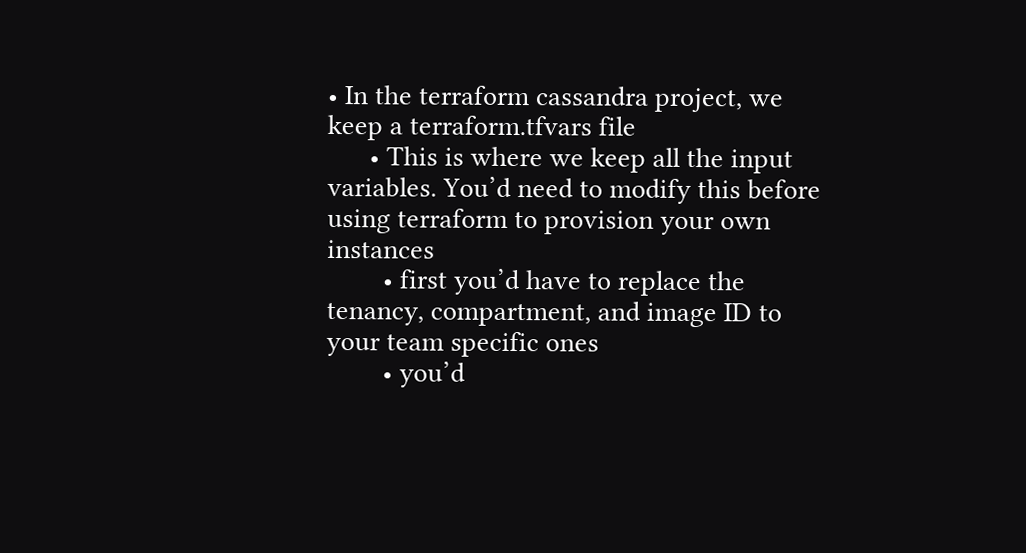• In the terraform cassandra project, we keep a terraform.tfvars file
      • This is where we keep all the input variables. You’d need to modify this before using terraform to provision your own instances
        • first you’d have to replace the tenancy, compartment, and image ID to your team specific ones
        • you’d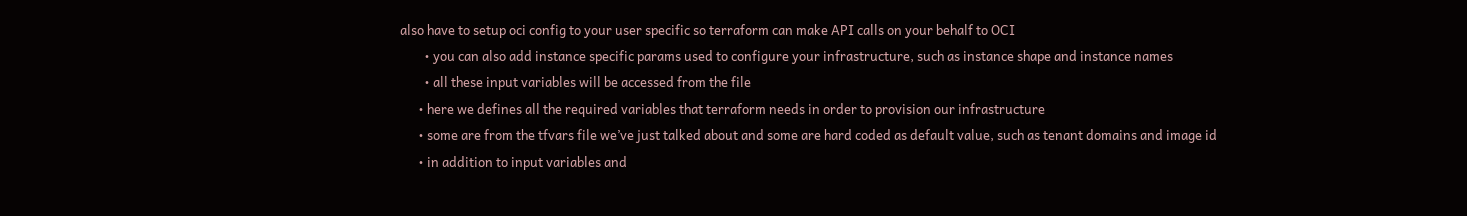also have to setup oci config to your user specific so terraform can make API calls on your behalf to OCI
        • you can also add instance specific params used to configure your infrastructure, such as instance shape and instance names
        • all these input variables will be accessed from the file
      • here we defines all the required variables that terraform needs in order to provision our infrastructure
      • some are from the tfvars file we’ve just talked about and some are hard coded as default value, such as tenant domains and image id
      • in addition to input variables and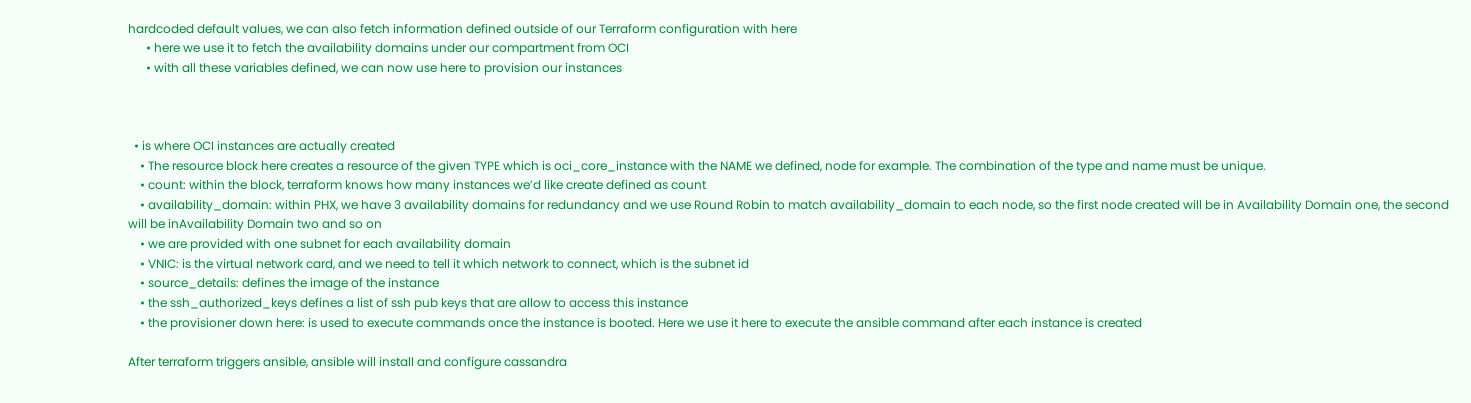hardcoded default values, we can also fetch information defined outside of our Terraform configuration with here
      • here we use it to fetch the availability domains under our compartment from OCI
      • with all these variables defined, we can now use here to provision our instances



  • is where OCI instances are actually created
    • The resource block here creates a resource of the given TYPE which is oci_core_instance with the NAME we defined, node for example. The combination of the type and name must be unique.
    • count: within the block, terraform knows how many instances we’d like create defined as count
    • availability_domain: within PHX, we have 3 availability domains for redundancy and we use Round Robin to match availability_domain to each node, so the first node created will be in Availability Domain one, the second will be inAvailability Domain two and so on
    • we are provided with one subnet for each availability domain
    • VNIC: is the virtual network card, and we need to tell it which network to connect, which is the subnet id
    • source_details: defines the image of the instance
    • the ssh_authorized_keys defines a list of ssh pub keys that are allow to access this instance
    • the provisioner down here: is used to execute commands once the instance is booted. Here we use it here to execute the ansible command after each instance is created

After terraform triggers ansible, ansible will install and configure cassandra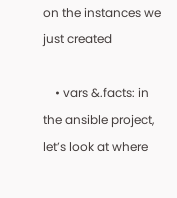on the instances we just created

    • vars &.facts: in the ansible project, let’s look at where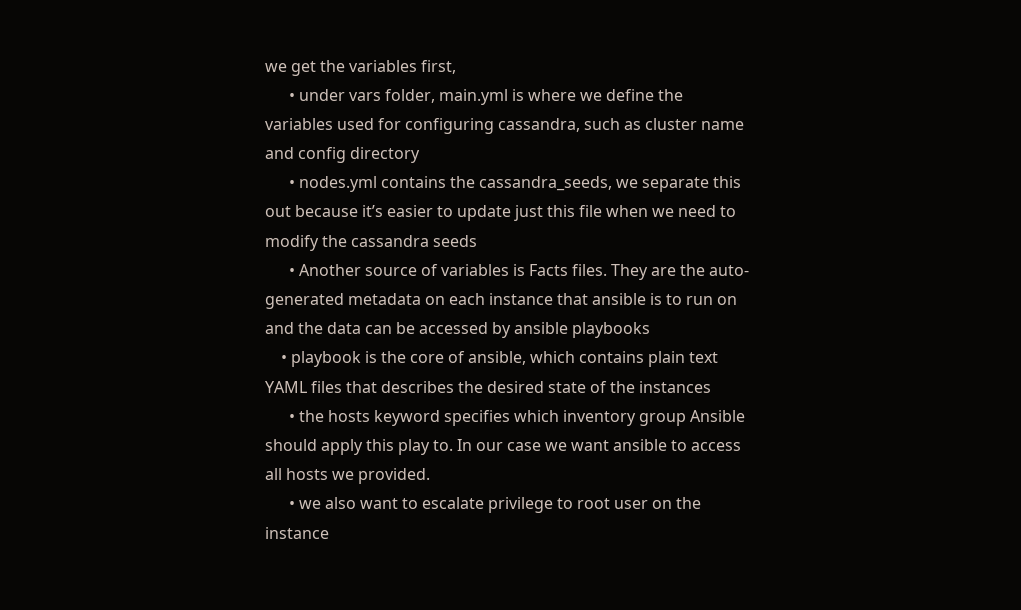we get the variables first,
      • under vars folder, main.yml is where we define the variables used for configuring cassandra, such as cluster name and config directory
      • nodes.yml contains the cassandra_seeds, we separate this out because it’s easier to update just this file when we need to modify the cassandra seeds
      • Another source of variables is Facts files. They are the auto-generated metadata on each instance that ansible is to run on and the data can be accessed by ansible playbooks
    • playbook is the core of ansible, which contains plain text YAML files that describes the desired state of the instances
      • the hosts keyword specifies which inventory group Ansible should apply this play to. In our case we want ansible to access all hosts we provided.
      • we also want to escalate privilege to root user on the instance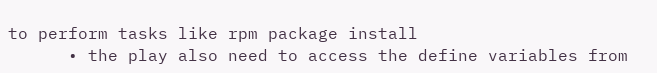to perform tasks like rpm package install
      • the play also need to access the define variables from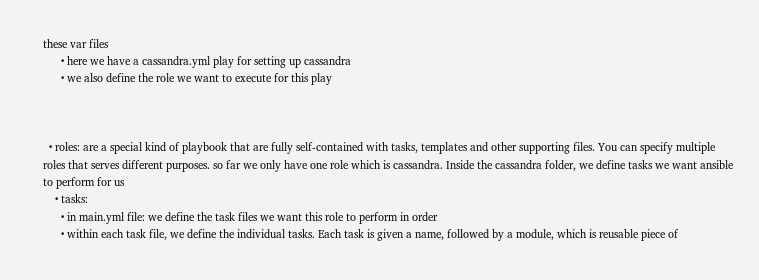these var files
      • here we have a cassandra.yml play for setting up cassandra
      • we also define the role we want to execute for this play



  • roles: are a special kind of playbook that are fully self-contained with tasks, templates and other supporting files. You can specify multiple roles that serves different purposes. so far we only have one role which is cassandra. Inside the cassandra folder, we define tasks we want ansible to perform for us
    • tasks:
      • in main.yml file: we define the task files we want this role to perform in order
      • within each task file, we define the individual tasks. Each task is given a name, followed by a module, which is reusable piece of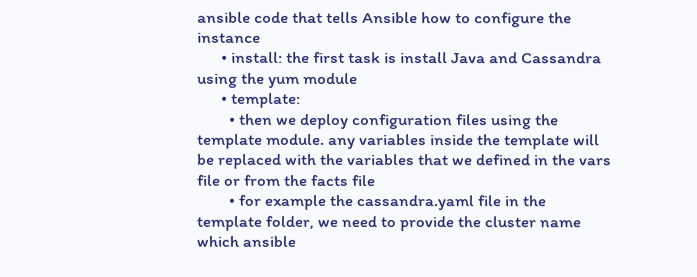ansible code that tells Ansible how to configure the instance
      • install: the first task is install Java and Cassandra using the yum module
      • template:
        • then we deploy configuration files using the template module. any variables inside the template will be replaced with the variables that we defined in the vars file or from the facts file
        • for example the cassandra.yaml file in the template folder, we need to provide the cluster name which ansible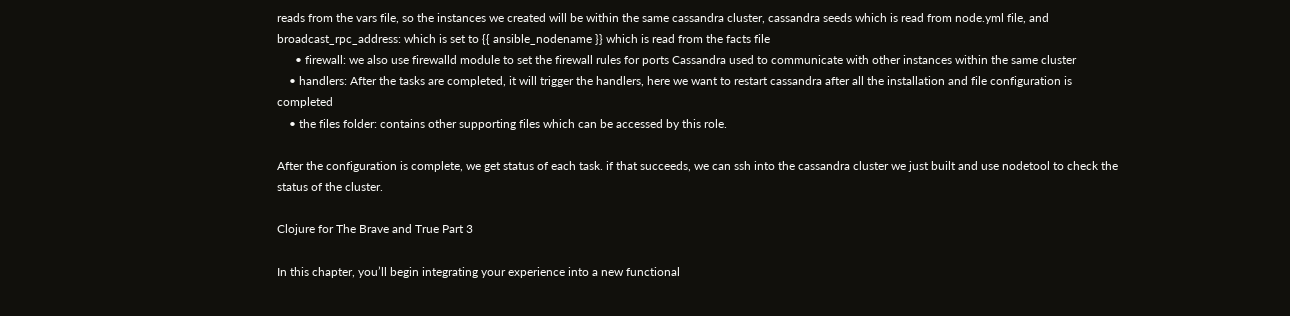reads from the vars file, so the instances we created will be within the same cassandra cluster, cassandra seeds which is read from node.yml file, and broadcast_rpc_address: which is set to {{ ansible_nodename }} which is read from the facts file
      • firewall: we also use firewalld module to set the firewall rules for ports Cassandra used to communicate with other instances within the same cluster
    • handlers: After the tasks are completed, it will trigger the handlers, here we want to restart cassandra after all the installation and file configuration is completed
    • the files folder: contains other supporting files which can be accessed by this role.

After the configuration is complete, we get status of each task. if that succeeds, we can ssh into the cassandra cluster we just built and use nodetool to check the status of the cluster.

Clojure for The Brave and True Part 3

In this chapter, you’ll begin integrating your experience into a new functional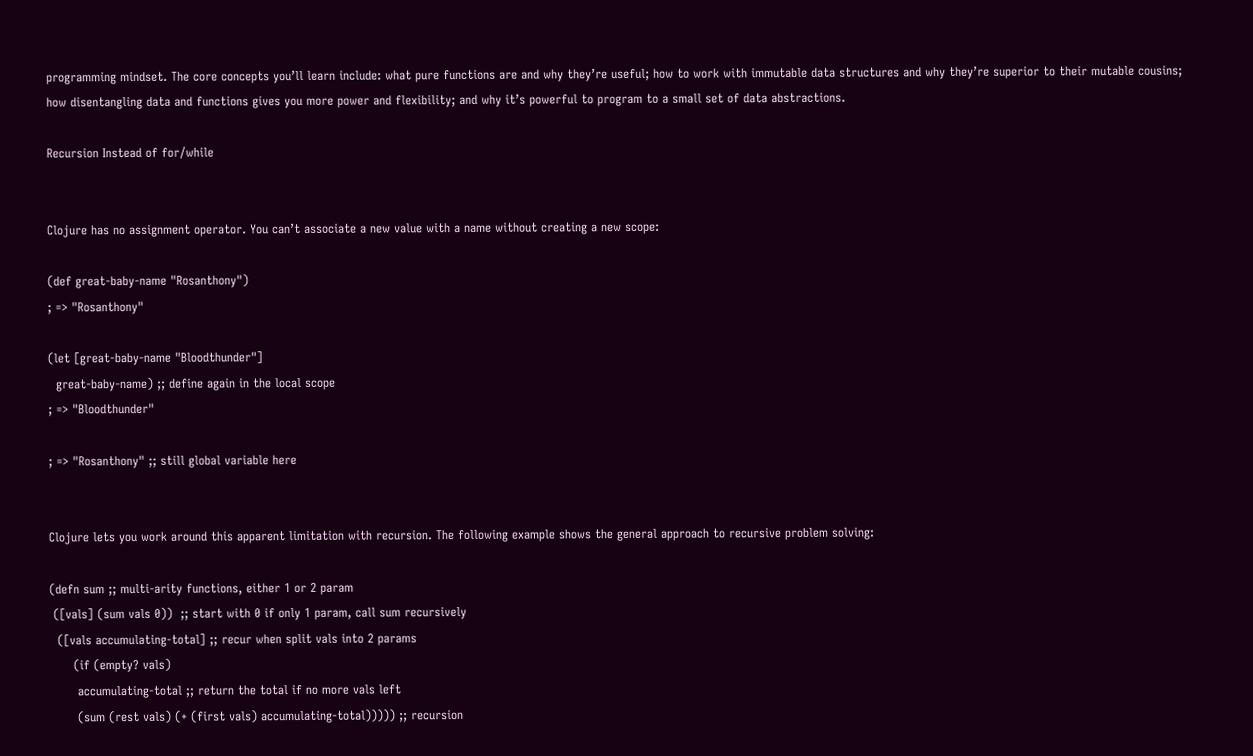programming mindset. The core concepts you’ll learn include: what pure functions are and why they’re useful; how to work with immutable data structures and why they’re superior to their mutable cousins; how disentangling data and functions gives you more power and flexibility; and why it’s powerful to program to a small set of data abstractions.

Recursion Instead of for/while


Clojure has no assignment operator. You can’t associate a new value with a name without creating a new scope:

(def great-baby-name "Rosanthony")
; => "Rosanthony"

(let [great-baby-name "Bloodthunder"]
  great-baby-name) ;; define again in the local scope
; => "Bloodthunder"

; => "Rosanthony" ;; still global variable here


Clojure lets you work around this apparent limitation with recursion. The following example shows the general approach to recursive problem solving:

(defn sum ;; multi-arity functions, either 1 or 2 param
 ([vals] (sum vals 0))  ;; start with 0 if only 1 param, call sum recursively
  ([vals accumulating-total] ;; recur when split vals into 2 params
      (if (empty? vals)
       accumulating-total ;; return the total if no more vals left
       (sum (rest vals) (+ (first vals) accumulating-total))))) ;; recursion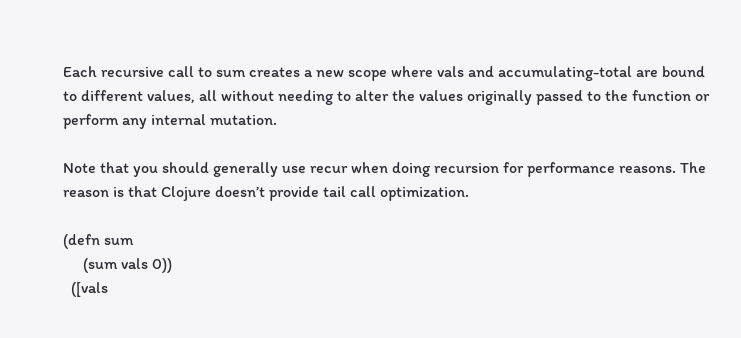Each recursive call to sum creates a new scope where vals and accumulating-total are bound to different values, all without needing to alter the values originally passed to the function or perform any internal mutation.

Note that you should generally use recur when doing recursion for performance reasons. The reason is that Clojure doesn’t provide tail call optimization.

(defn sum
     (sum vals 0))
  ([vals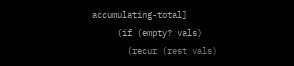accumulating-total]
     (if (empty? vals)
       (recur (rest vals)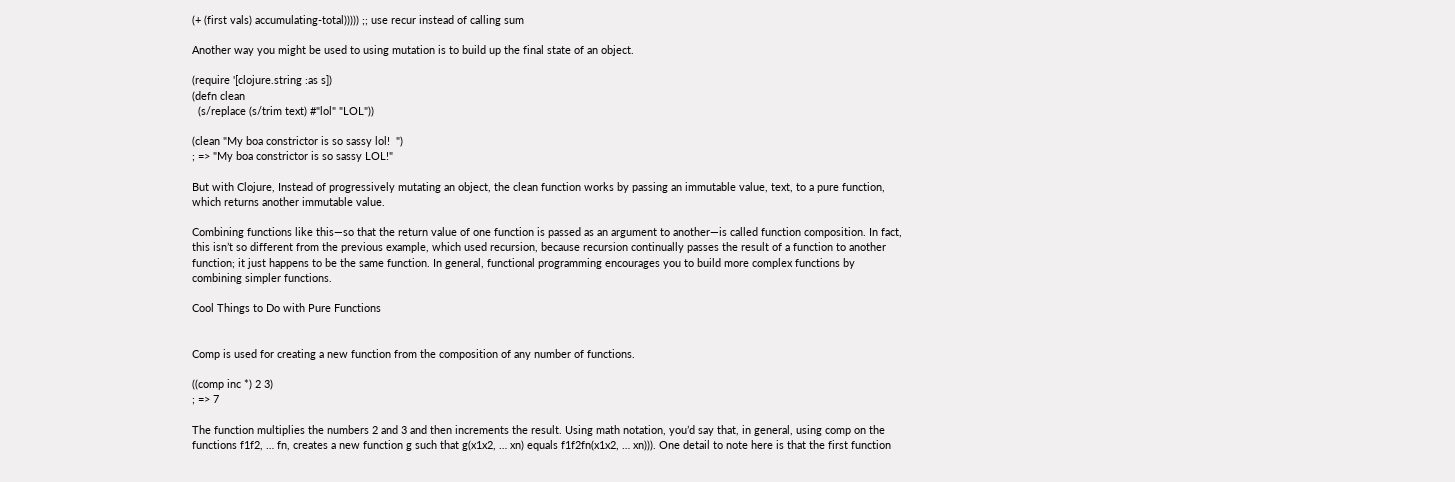(+ (first vals) accumulating-total))))) ;; use recur instead of calling sum

Another way you might be used to using mutation is to build up the final state of an object.

(require '[clojure.string :as s])
(defn clean
  (s/replace (s/trim text) #"lol" "LOL"))

(clean "My boa constrictor is so sassy lol!  ")
; => "My boa constrictor is so sassy LOL!"

But with Clojure, Instead of progressively mutating an object, the clean function works by passing an immutable value, text, to a pure function, which returns another immutable value.

Combining functions like this—so that the return value of one function is passed as an argument to another—is called function composition. In fact, this isn’t so different from the previous example, which used recursion, because recursion continually passes the result of a function to another function; it just happens to be the same function. In general, functional programming encourages you to build more complex functions by combining simpler functions.

Cool Things to Do with Pure Functions


Comp is used for creating a new function from the composition of any number of functions.

((comp inc *) 2 3)
; => 7

The function multiplies the numbers 2 and 3 and then increments the result. Using math notation, you’d say that, in general, using comp on the functions f1f2, … fn, creates a new function g such that g(x1x2, … xn) equals f1f2fn(x1x2, … xn))). One detail to note here is that the first function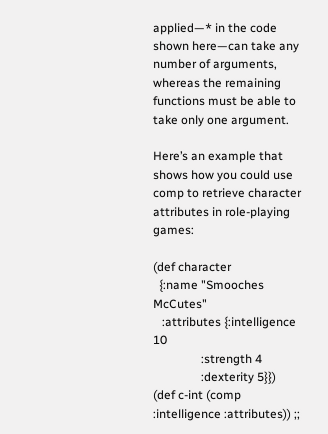applied—* in the code shown here—can take any number of arguments, whereas the remaining functions must be able to take only one argument.

Here’s an example that shows how you could use comp to retrieve character attributes in role-playing games:

(def character
  {:name "Smooches McCutes"
   :attributes {:intelligence 10
                :strength 4
                :dexterity 5}})
(def c-int (comp :intelligence :attributes)) ;;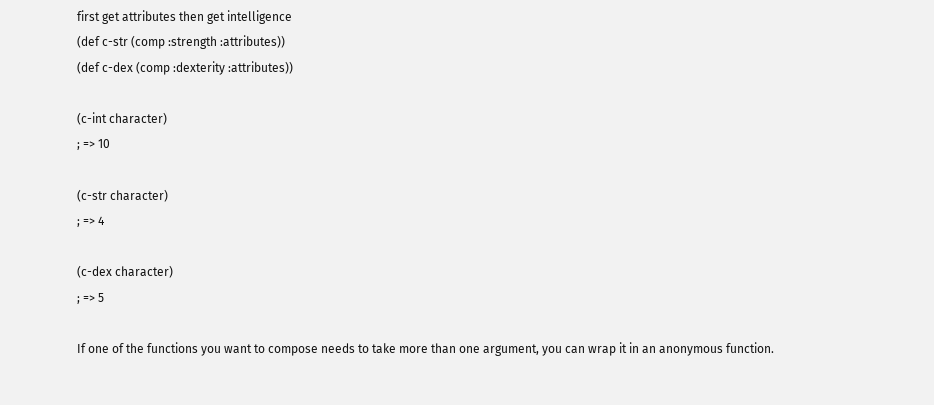first get attributes then get intelligence
(def c-str (comp :strength :attributes))
(def c-dex (comp :dexterity :attributes))

(c-int character)
; => 10

(c-str character)
; => 4

(c-dex character)
; => 5

If one of the functions you want to compose needs to take more than one argument, you can wrap it in an anonymous function.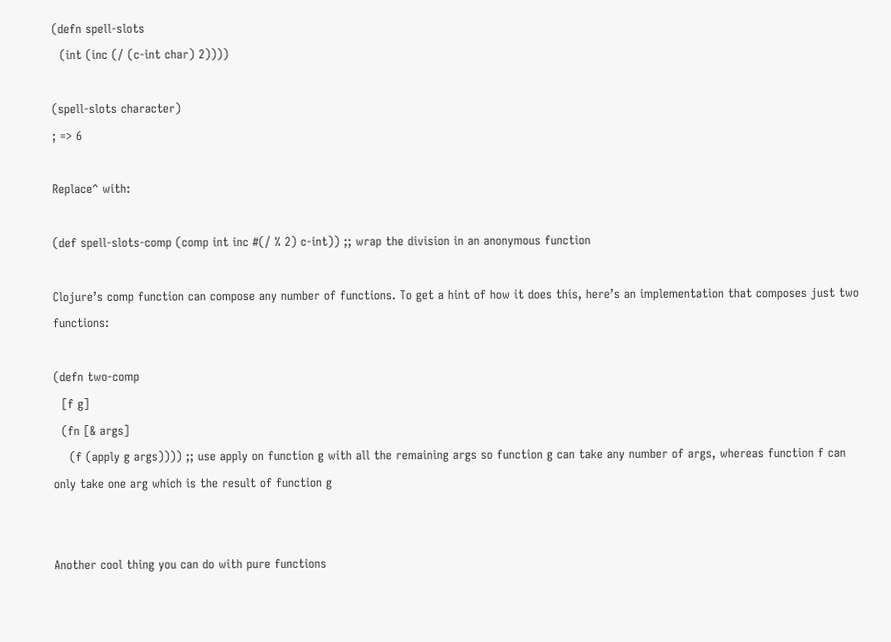(defn spell-slots
  (int (inc (/ (c-int char) 2))))

(spell-slots character)
; => 6

Replace^ with:

(def spell-slots-comp (comp int inc #(/ % 2) c-int)) ;; wrap the division in an anonymous function

Clojure’s comp function can compose any number of functions. To get a hint of how it does this, here’s an implementation that composes just two functions:

(defn two-comp
  [f g]
  (fn [& args]
    (f (apply g args)))) ;; use apply on function g with all the remaining args so function g can take any number of args, whereas function f can only take one arg which is the result of function g


Another cool thing you can do with pure functions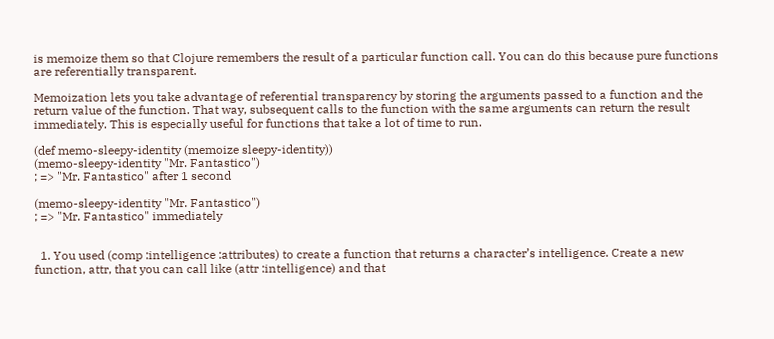is memoize them so that Clojure remembers the result of a particular function call. You can do this because pure functions are referentially transparent.

Memoization lets you take advantage of referential transparency by storing the arguments passed to a function and the return value of the function. That way, subsequent calls to the function with the same arguments can return the result immediately. This is especially useful for functions that take a lot of time to run.

(def memo-sleepy-identity (memoize sleepy-identity))
(memo-sleepy-identity "Mr. Fantastico")
; => "Mr. Fantastico" after 1 second

(memo-sleepy-identity "Mr. Fantastico")
; => "Mr. Fantastico" immediately


  1. You used (comp :intelligence :attributes) to create a function that returns a character’s intelligence. Create a new function, attr, that you can call like (attr :intelligence) and that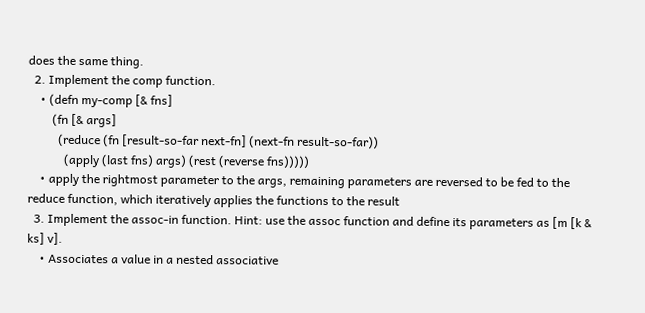does the same thing.
  2. Implement the comp function.
    • (defn my-comp [& fns]
        (fn [& args]
          (reduce (fn [result-so-far next-fn] (next-fn result-so-far))
            (apply (last fns) args) (rest (reverse fns)))))
    • apply the rightmost parameter to the args, remaining parameters are reversed to be fed to the reduce function, which iteratively applies the functions to the result
  3. Implement the assoc-in function. Hint: use the assoc function and define its parameters as [m [k & ks] v].
    • Associates a value in a nested associative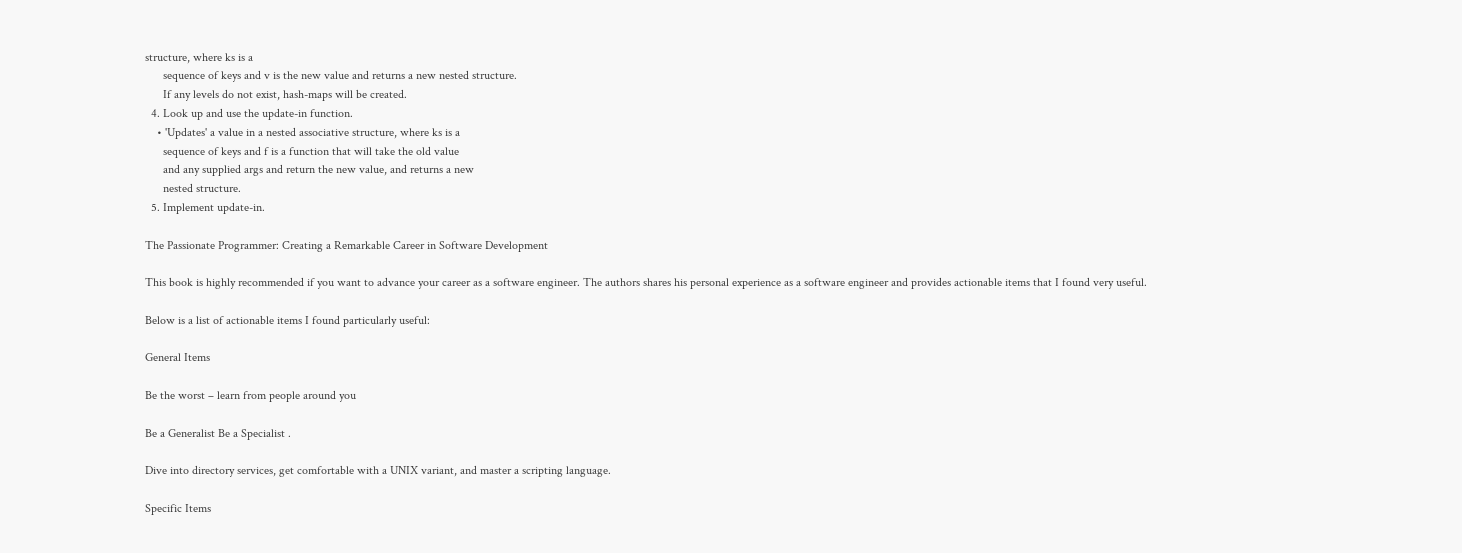structure, where ks is a
      sequence of keys and v is the new value and returns a new nested structure.
      If any levels do not exist, hash-maps will be created.
  4. Look up and use the update-in function.
    • 'Updates' a value in a nested associative structure, where ks is a
      sequence of keys and f is a function that will take the old value
      and any supplied args and return the new value, and returns a new
      nested structure.
  5. Implement update-in.

The Passionate Programmer: Creating a Remarkable Career in Software Development

This book is highly recommended if you want to advance your career as a software engineer. The authors shares his personal experience as a software engineer and provides actionable items that I found very useful.

Below is a list of actionable items I found particularly useful:

General Items

Be the worst – learn from people around you

Be a Generalist Be a Specialist .

Dive into directory services, get comfortable with a UNIX variant, and master a scripting language.

Specific Items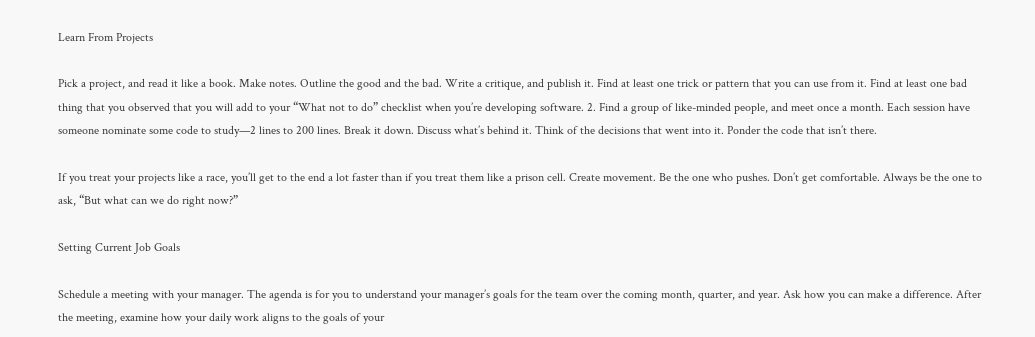Learn From Projects

Pick a project, and read it like a book. Make notes. Outline the good and the bad. Write a critique, and publish it. Find at least one trick or pattern that you can use from it. Find at least one bad thing that you observed that you will add to your “What not to do” checklist when you’re developing software. 2. Find a group of like-minded people, and meet once a month. Each session have someone nominate some code to study—2 lines to 200 lines. Break it down. Discuss what’s behind it. Think of the decisions that went into it. Ponder the code that isn’t there.

If you treat your projects like a race, you’ll get to the end a lot faster than if you treat them like a prison cell. Create movement. Be the one who pushes. Don’t get comfortable. Always be the one to ask, “But what can we do right now?”

Setting Current Job Goals

Schedule a meeting with your manager. The agenda is for you to understand your manager’s goals for the team over the coming month, quarter, and year. Ask how you can make a difference. After the meeting, examine how your daily work aligns to the goals of your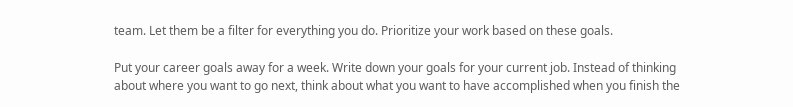team. Let them be a filter for everything you do. Prioritize your work based on these goals.

Put your career goals away for a week. Write down your goals for your current job. Instead of thinking about where you want to go next, think about what you want to have accomplished when you finish the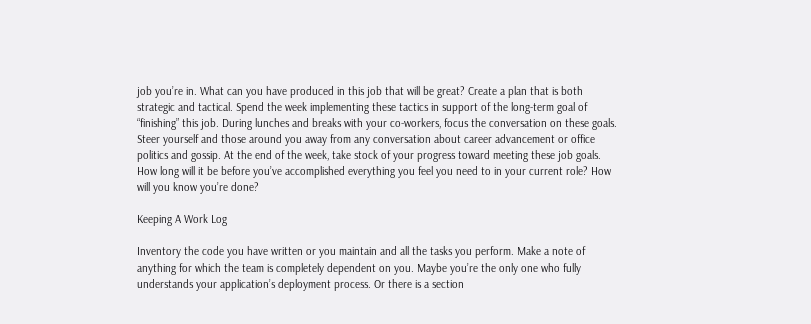job you’re in. What can you have produced in this job that will be great? Create a plan that is both strategic and tactical. Spend the week implementing these tactics in support of the long-term goal of “finishing” this job. During lunches and breaks with your co-workers, focus the conversation on these goals. Steer yourself and those around you away from any conversation about career advancement or office politics and gossip. At the end of the week, take stock of your progress toward meeting these job goals. How long will it be before you’ve accomplished everything you feel you need to in your current role? How will you know you’re done?

Keeping A Work Log

Inventory the code you have written or you maintain and all the tasks you perform. Make a note of anything for which the team is completely dependent on you. Maybe you’re the only one who fully understands your application’s deployment process. Or there is a section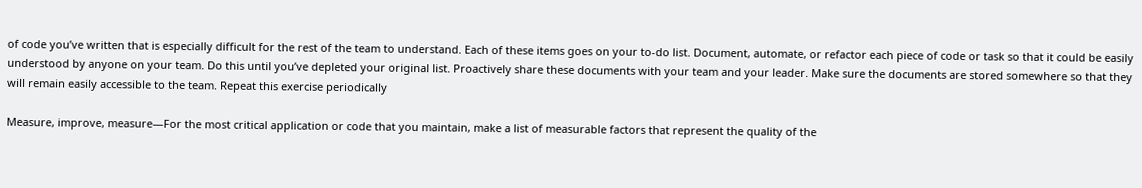of code you’ve written that is especially difficult for the rest of the team to understand. Each of these items goes on your to-do list. Document, automate, or refactor each piece of code or task so that it could be easily understood by anyone on your team. Do this until you’ve depleted your original list. Proactively share these documents with your team and your leader. Make sure the documents are stored somewhere so that they will remain easily accessible to the team. Repeat this exercise periodically

Measure, improve, measure—For the most critical application or code that you maintain, make a list of measurable factors that represent the quality of the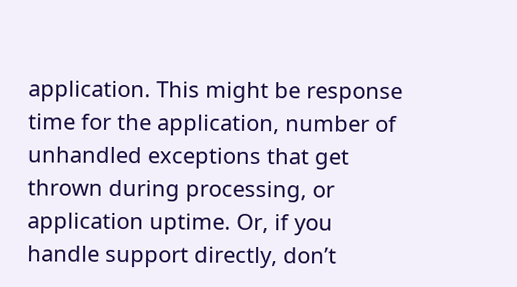application. This might be response time for the application, number of unhandled exceptions that get thrown during processing, or application uptime. Or, if you handle support directly, don’t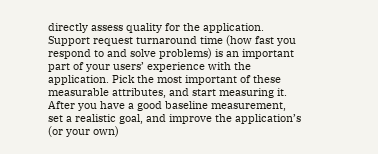directly assess quality for the application. Support request turnaround time (how fast you respond to and solve problems) is an important part of your users’ experience with the application. Pick the most important of these measurable attributes, and start measuring it. After you have a good baseline measurement, set a realistic goal, and improve the application’s (or your own)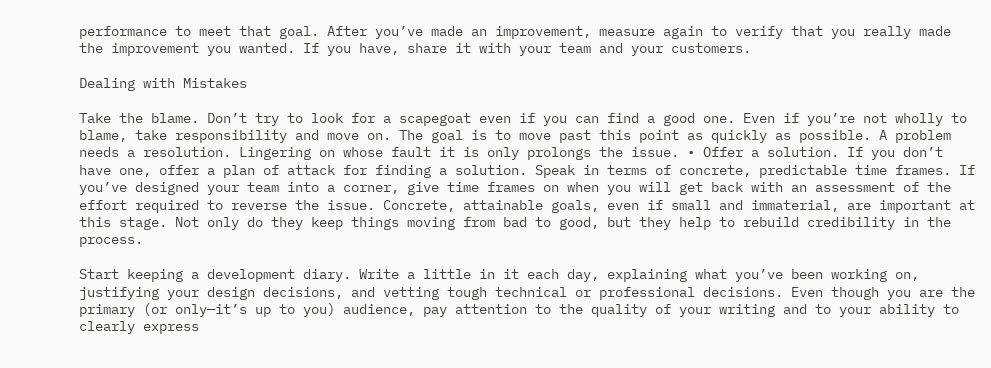performance to meet that goal. After you’ve made an improvement, measure again to verify that you really made the improvement you wanted. If you have, share it with your team and your customers.

Dealing with Mistakes

Take the blame. Don’t try to look for a scapegoat even if you can find a good one. Even if you’re not wholly to blame, take responsibility and move on. The goal is to move past this point as quickly as possible. A problem needs a resolution. Lingering on whose fault it is only prolongs the issue. • Offer a solution. If you don’t have one, offer a plan of attack for finding a solution. Speak in terms of concrete, predictable time frames. If you’ve designed your team into a corner, give time frames on when you will get back with an assessment of the effort required to reverse the issue. Concrete, attainable goals, even if small and immaterial, are important at this stage. Not only do they keep things moving from bad to good, but they help to rebuild credibility in the process.

Start keeping a development diary. Write a little in it each day, explaining what you’ve been working on, justifying your design decisions, and vetting tough technical or professional decisions. Even though you are the primary (or only—it’s up to you) audience, pay attention to the quality of your writing and to your ability to clearly express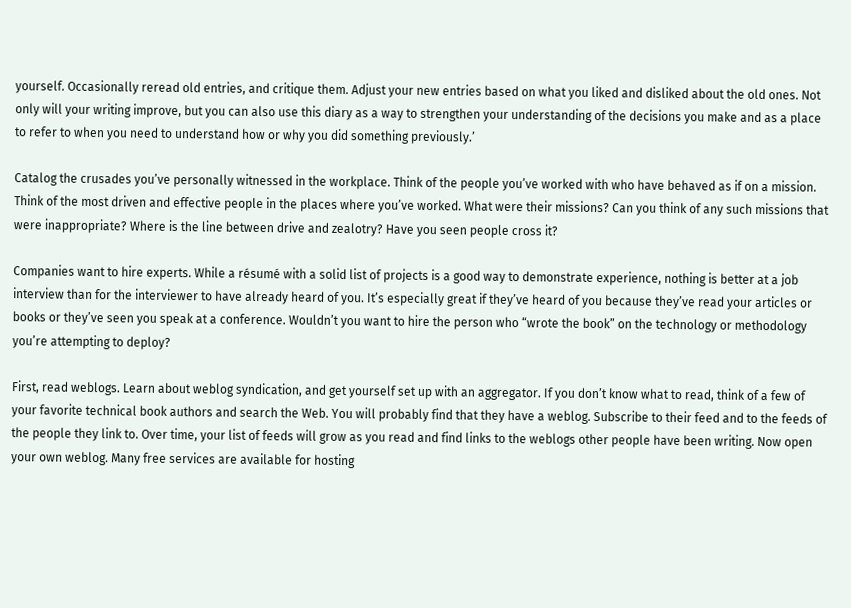yourself. Occasionally reread old entries, and critique them. Adjust your new entries based on what you liked and disliked about the old ones. Not only will your writing improve, but you can also use this diary as a way to strengthen your understanding of the decisions you make and as a place to refer to when you need to understand how or why you did something previously.’

Catalog the crusades you’ve personally witnessed in the workplace. Think of the people you’ve worked with who have behaved as if on a mission. Think of the most driven and effective people in the places where you’ve worked. What were their missions? Can you think of any such missions that were inappropriate? Where is the line between drive and zealotry? Have you seen people cross it?

Companies want to hire experts. While a résumé with a solid list of projects is a good way to demonstrate experience, nothing is better at a job interview than for the interviewer to have already heard of you. It’s especially great if they’ve heard of you because they’ve read your articles or books or they’ve seen you speak at a conference. Wouldn’t you want to hire the person who “wrote the book” on the technology or methodology you’re attempting to deploy?

First, read weblogs. Learn about weblog syndication, and get yourself set up with an aggregator. If you don’t know what to read, think of a few of your favorite technical book authors and search the Web. You will probably find that they have a weblog. Subscribe to their feed and to the feeds of the people they link to. Over time, your list of feeds will grow as you read and find links to the weblogs other people have been writing. Now open your own weblog. Many free services are available for hosting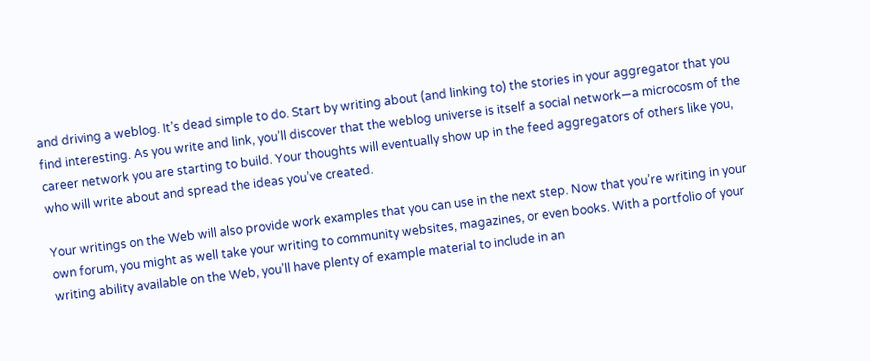and driving a weblog. It’s dead simple to do. Start by writing about (and linking to) the stories in your aggregator that you find interesting. As you write and link, you’ll discover that the weblog universe is itself a social network—a microcosm of the career network you are starting to build. Your thoughts will eventually show up in the feed aggregators of others like you, who will write about and spread the ideas you’ve created.

Your writings on the Web will also provide work examples that you can use in the next step. Now that you’re writing in your own forum, you might as well take your writing to community websites, magazines, or even books. With a portfolio of your writing ability available on the Web, you’ll have plenty of example material to include in an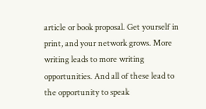article or book proposal. Get yourself in print, and your network grows. More writing leads to more writing opportunities. And all of these lead to the opportunity to speak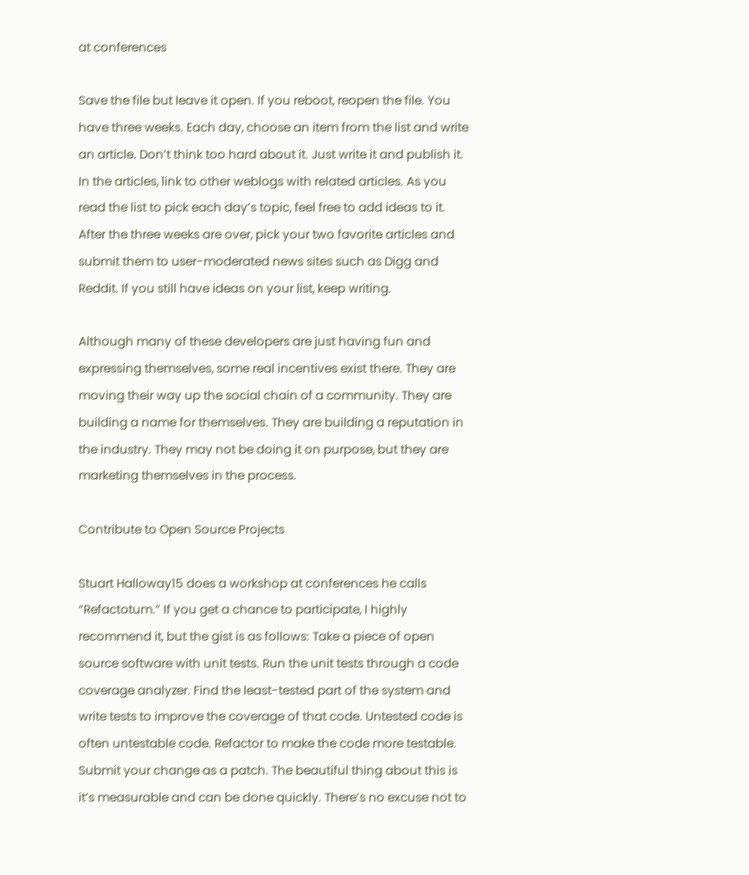at conferences

Save the file but leave it open. If you reboot, reopen the file. You have three weeks. Each day, choose an item from the list and write an article. Don’t think too hard about it. Just write it and publish it. In the articles, link to other weblogs with related articles. As you read the list to pick each day’s topic, feel free to add ideas to it. After the three weeks are over, pick your two favorite articles and submit them to user-moderated news sites such as Digg and Reddit. If you still have ideas on your list, keep writing.

Although many of these developers are just having fun and expressing themselves, some real incentives exist there. They are moving their way up the social chain of a community. They are building a name for themselves. They are building a reputation in the industry. They may not be doing it on purpose, but they are marketing themselves in the process.

Contribute to Open Source Projects

Stuart Halloway15 does a workshop at conferences he calls “Refactotum.” If you get a chance to participate, I highly recommend it, but the gist is as follows: Take a piece of open source software with unit tests. Run the unit tests through a code coverage analyzer. Find the least-tested part of the system and write tests to improve the coverage of that code. Untested code is often untestable code. Refactor to make the code more testable. Submit your change as a patch. The beautiful thing about this is it’s measurable and can be done quickly. There’s no excuse not to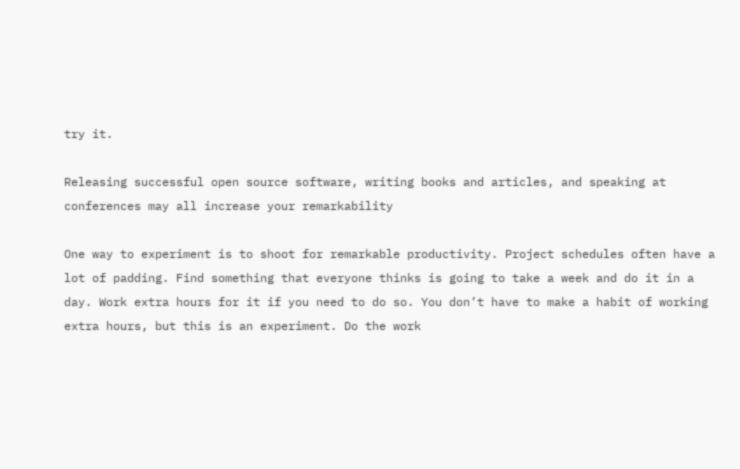try it.

Releasing successful open source software, writing books and articles, and speaking at conferences may all increase your remarkability

One way to experiment is to shoot for remarkable productivity. Project schedules often have a lot of padding. Find something that everyone thinks is going to take a week and do it in a day. Work extra hours for it if you need to do so. You don’t have to make a habit of working extra hours, but this is an experiment. Do the work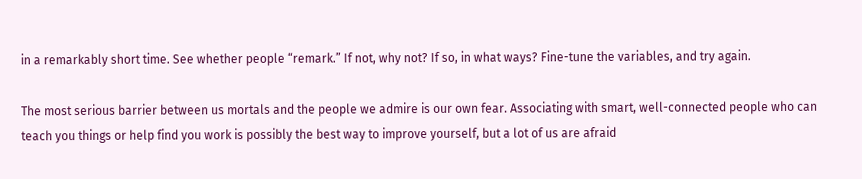in a remarkably short time. See whether people “remark.” If not, why not? If so, in what ways? Fine-tune the variables, and try again.

The most serious barrier between us mortals and the people we admire is our own fear. Associating with smart, well-connected people who can teach you things or help find you work is possibly the best way to improve yourself, but a lot of us are afraid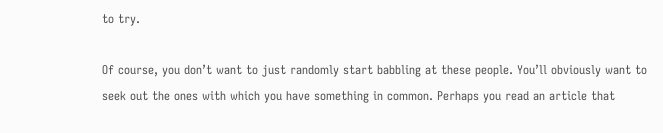to try.

Of course, you don’t want to just randomly start babbling at these people. You’ll obviously want to seek out the ones with which you have something in common. Perhaps you read an article that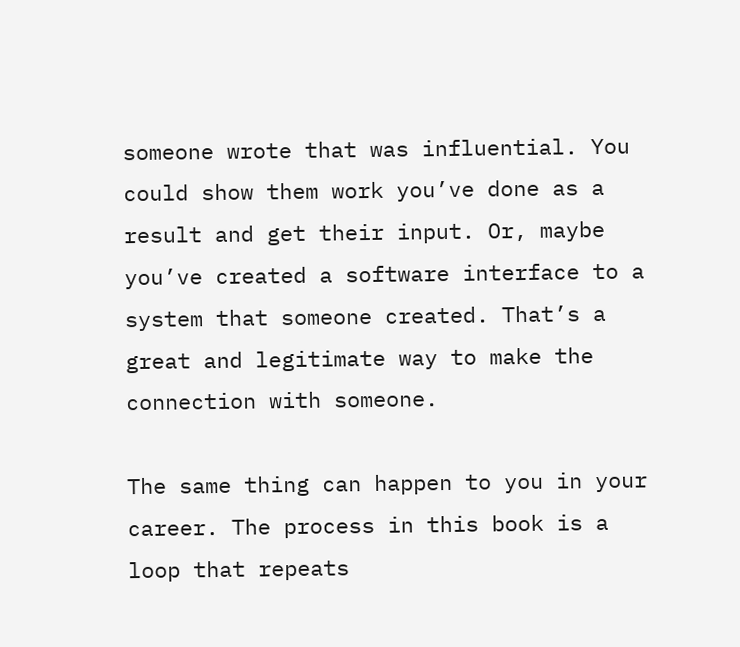someone wrote that was influential. You could show them work you’ve done as a result and get their input. Or, maybe you’ve created a software interface to a system that someone created. That’s a great and legitimate way to make the connection with someone.

The same thing can happen to you in your career. The process in this book is a loop that repeats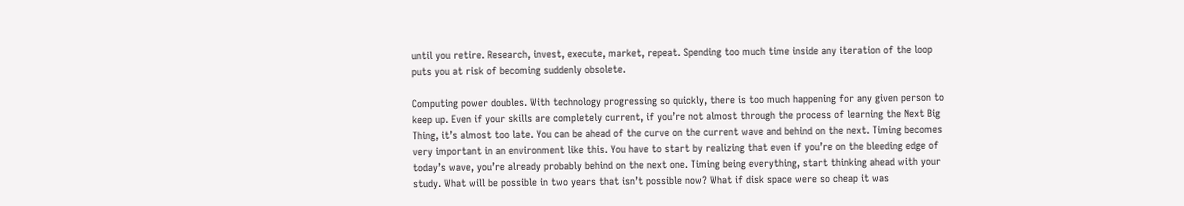until you retire. Research, invest, execute, market, repeat. Spending too much time inside any iteration of the loop puts you at risk of becoming suddenly obsolete.

Computing power doubles. With technology progressing so quickly, there is too much happening for any given person to keep up. Even if your skills are completely current, if you’re not almost through the process of learning the Next Big Thing, it’s almost too late. You can be ahead of the curve on the current wave and behind on the next. Timing becomes very important in an environment like this. You have to start by realizing that even if you’re on the bleeding edge of today’s wave, you’re already probably behind on the next one. Timing being everything, start thinking ahead with your study. What will be possible in two years that isn’t possible now? What if disk space were so cheap it was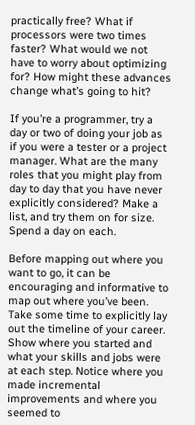practically free? What if processors were two times faster? What would we not have to worry about optimizing for? How might these advances change what’s going to hit?

If you’re a programmer, try a day or two of doing your job as if you were a tester or a project manager. What are the many roles that you might play from day to day that you have never explicitly considered? Make a list, and try them on for size. Spend a day on each.

Before mapping out where you want to go, it can be encouraging and informative to map out where you’ve been. Take some time to explicitly lay out the timeline of your career. Show where you started and what your skills and jobs were at each step. Notice where you made incremental improvements and where you seemed to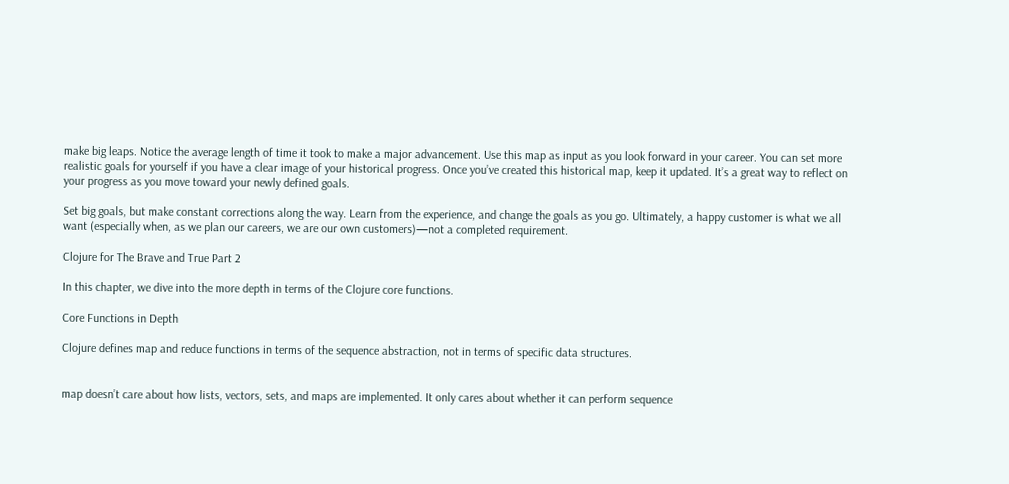make big leaps. Notice the average length of time it took to make a major advancement. Use this map as input as you look forward in your career. You can set more realistic goals for yourself if you have a clear image of your historical progress. Once you’ve created this historical map, keep it updated. It’s a great way to reflect on your progress as you move toward your newly defined goals.

Set big goals, but make constant corrections along the way. Learn from the experience, and change the goals as you go. Ultimately, a happy customer is what we all want (especially when, as we plan our careers, we are our own customers)—not a completed requirement.

Clojure for The Brave and True Part 2

In this chapter, we dive into the more depth in terms of the Clojure core functions.

Core Functions in Depth

Clojure defines map and reduce functions in terms of the sequence abstraction, not in terms of specific data structures.


map doesn’t care about how lists, vectors, sets, and maps are implemented. It only cares about whether it can perform sequence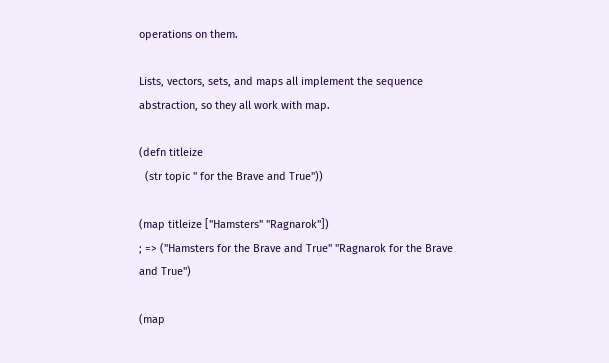operations on them.

Lists, vectors, sets, and maps all implement the sequence abstraction, so they all work with map.

(defn titleize
  (str topic " for the Brave and True"))

(map titleize ["Hamsters" "Ragnarok"])
; => ("Hamsters for the Brave and True" "Ragnarok for the Brave and True")

(map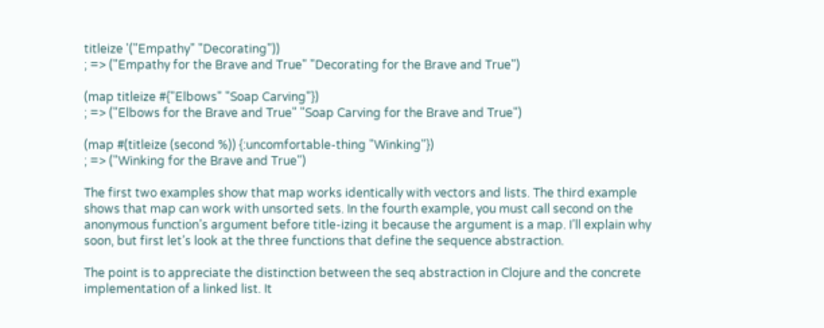titleize '("Empathy" "Decorating"))
; => ("Empathy for the Brave and True" "Decorating for the Brave and True")

(map titleize #{"Elbows" "Soap Carving"})
; => ("Elbows for the Brave and True" "Soap Carving for the Brave and True")

(map #(titleize (second %)) {:uncomfortable-thing "Winking"})
; => ("Winking for the Brave and True")

The first two examples show that map works identically with vectors and lists. The third example shows that map can work with unsorted sets. In the fourth example, you must call second on the anonymous function’s argument before title-izing it because the argument is a map. I’ll explain why soon, but first let’s look at the three functions that define the sequence abstraction.

The point is to appreciate the distinction between the seq abstraction in Clojure and the concrete implementation of a linked list. It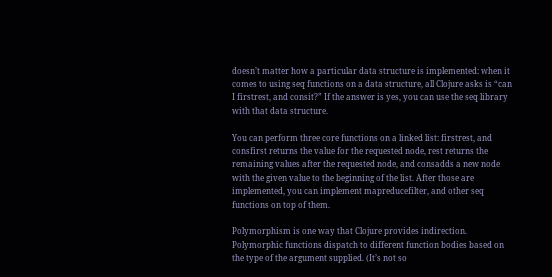doesn’t matter how a particular data structure is implemented: when it comes to using seq functions on a data structure, all Clojure asks is “can I firstrest, and consit?” If the answer is yes, you can use the seq library with that data structure.

You can perform three core functions on a linked list: firstrest, and consfirst returns the value for the requested node, rest returns the remaining values after the requested node, and consadds a new node with the given value to the beginning of the list. After those are implemented, you can implement mapreducefilter, and other seq functions on top of them.

Polymorphism is one way that Clojure provides indirection. Polymorphic functions dispatch to different function bodies based on the type of the argument supplied. (It’s not so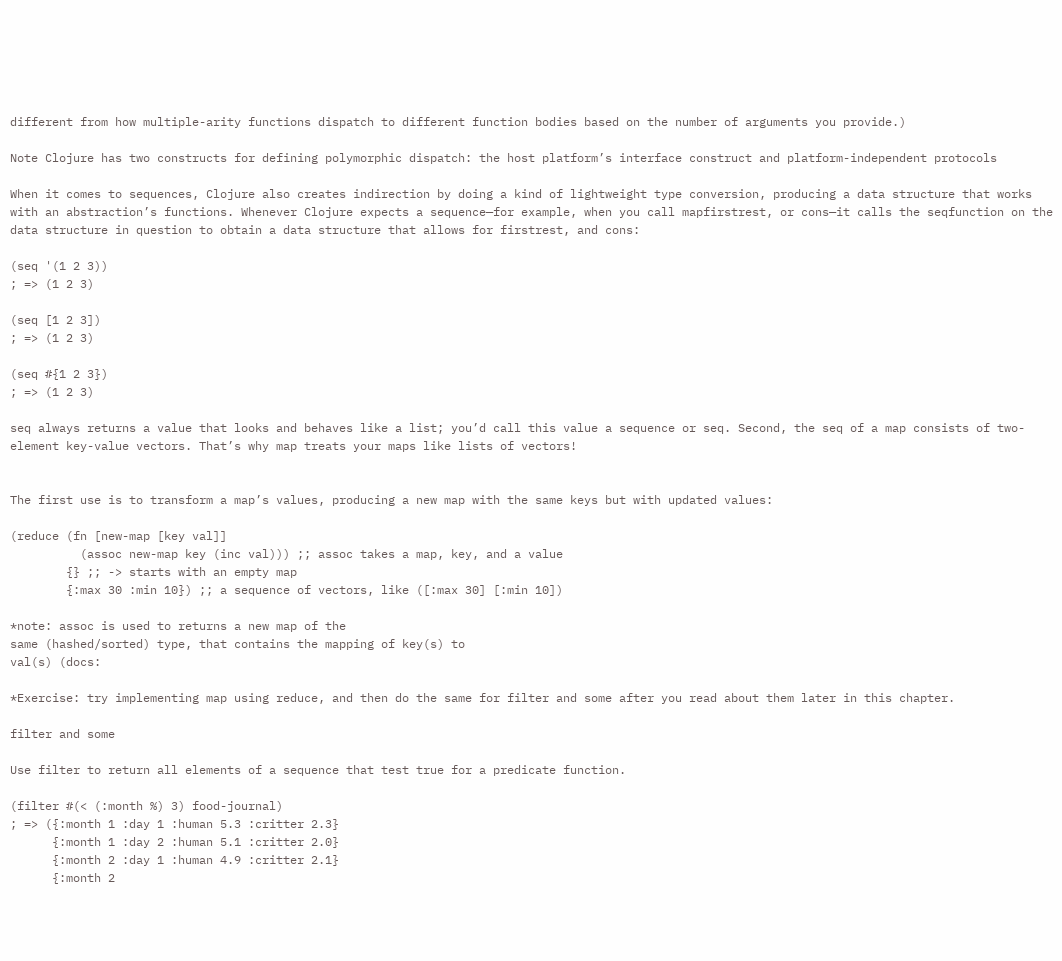different from how multiple-arity functions dispatch to different function bodies based on the number of arguments you provide.)

Note Clojure has two constructs for defining polymorphic dispatch: the host platform’s interface construct and platform-independent protocols

When it comes to sequences, Clojure also creates indirection by doing a kind of lightweight type conversion, producing a data structure that works with an abstraction’s functions. Whenever Clojure expects a sequence—for example, when you call mapfirstrest, or cons—it calls the seqfunction on the data structure in question to obtain a data structure that allows for firstrest, and cons:

(seq '(1 2 3))
; => (1 2 3)

(seq [1 2 3])
; => (1 2 3)

(seq #{1 2 3})
; => (1 2 3)

seq always returns a value that looks and behaves like a list; you’d call this value a sequence or seq. Second, the seq of a map consists of two-element key-value vectors. That’s why map treats your maps like lists of vectors!


The first use is to transform a map’s values, producing a new map with the same keys but with updated values:

(reduce (fn [new-map [key val]]
          (assoc new-map key (inc val))) ;; assoc takes a map, key, and a value
        {} ;; -> starts with an empty map
        {:max 30 :min 10}) ;; a sequence of vectors, like ([:max 30] [:min 10])

*note: assoc is used to returns a new map of the
same (hashed/sorted) type, that contains the mapping of key(s) to
val(s) (docs:

*Exercise: try implementing map using reduce, and then do the same for filter and some after you read about them later in this chapter.

filter and some

Use filter to return all elements of a sequence that test true for a predicate function.

(filter #(< (:month %) 3) food-journal)
; => ({:month 1 :day 1 :human 5.3 :critter 2.3}
      {:month 1 :day 2 :human 5.1 :critter 2.0}
      {:month 2 :day 1 :human 4.9 :critter 2.1}
      {:month 2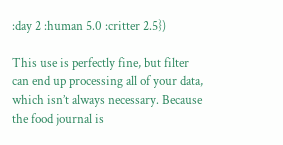:day 2 :human 5.0 :critter 2.5})

This use is perfectly fine, but filter can end up processing all of your data, which isn’t always necessary. Because the food journal is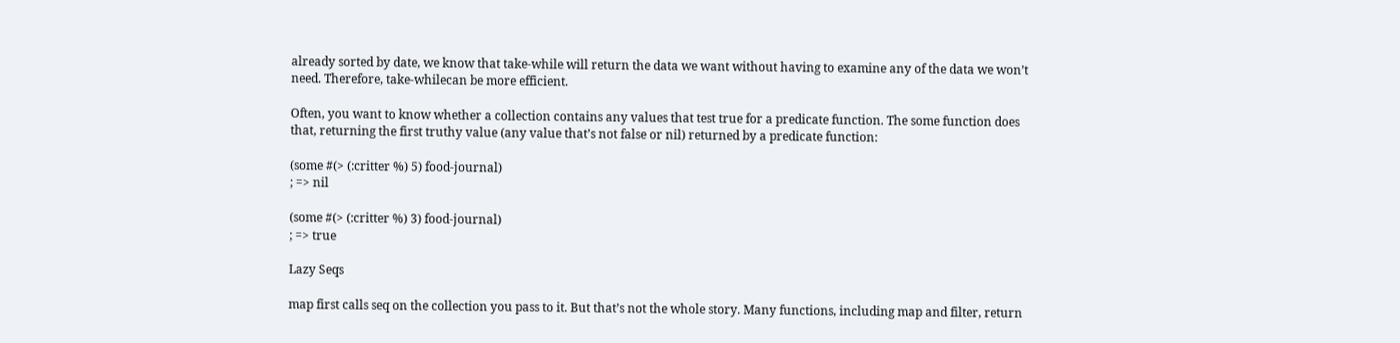already sorted by date, we know that take-while will return the data we want without having to examine any of the data we won’t need. Therefore, take-whilecan be more efficient.

Often, you want to know whether a collection contains any values that test true for a predicate function. The some function does that, returning the first truthy value (any value that’s not false or nil) returned by a predicate function:

(some #(> (:critter %) 5) food-journal)
; => nil

(some #(> (:critter %) 3) food-journal)
; => true

Lazy Seqs

map first calls seq on the collection you pass to it. But that’s not the whole story. Many functions, including map and filter, return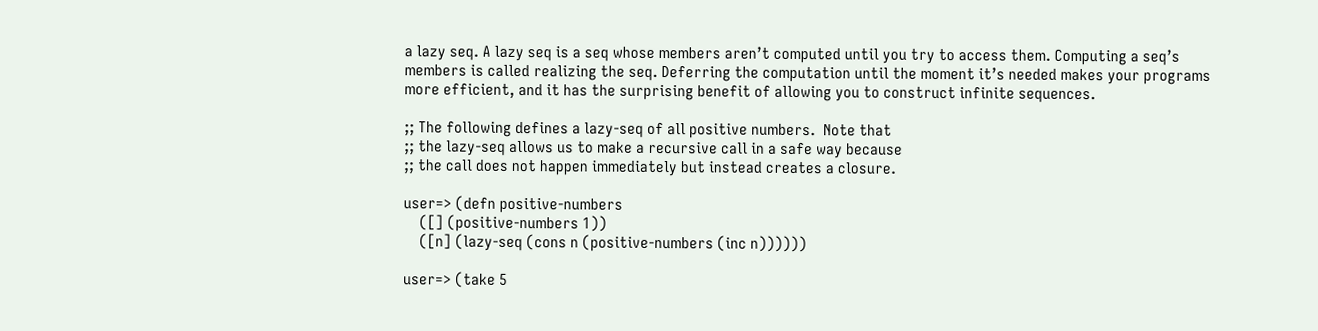a lazy seq. A lazy seq is a seq whose members aren’t computed until you try to access them. Computing a seq’s members is called realizing the seq. Deferring the computation until the moment it’s needed makes your programs more efficient, and it has the surprising benefit of allowing you to construct infinite sequences.

;; The following defines a lazy-seq of all positive numbers.  Note that
;; the lazy-seq allows us to make a recursive call in a safe way because
;; the call does not happen immediately but instead creates a closure.

user=> (defn positive-numbers
    ([] (positive-numbers 1))
    ([n] (lazy-seq (cons n (positive-numbers (inc n))))))

user=> (take 5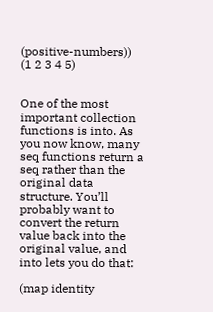(positive-numbers))
(1 2 3 4 5)


One of the most important collection functions is into. As you now know, many seq functions return a seq rather than the original data structure. You’ll probably want to convert the return value back into the original value, and into lets you do that:

(map identity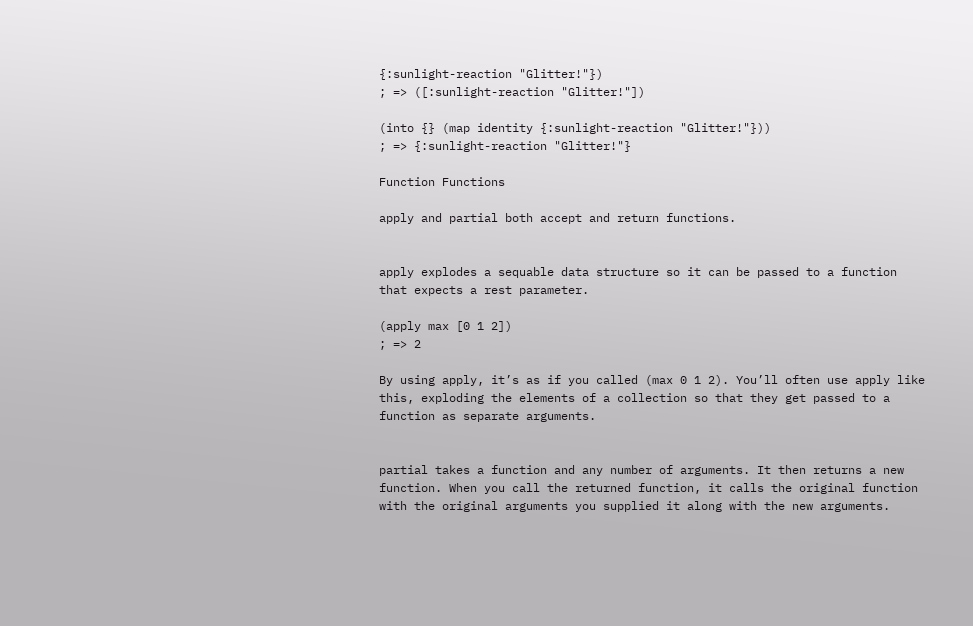{:sunlight-reaction "Glitter!"})
; => ([:sunlight-reaction "Glitter!"])

(into {} (map identity {:sunlight-reaction "Glitter!"}))
; => {:sunlight-reaction "Glitter!"}

Function Functions

apply and partial both accept and return functions.


apply explodes a sequable data structure so it can be passed to a function that expects a rest parameter.

(apply max [0 1 2])
; => 2

By using apply, it’s as if you called (max 0 1 2). You’ll often use apply like this, exploding the elements of a collection so that they get passed to a function as separate arguments.


partial takes a function and any number of arguments. It then returns a new function. When you call the returned function, it calls the original function with the original arguments you supplied it along with the new arguments.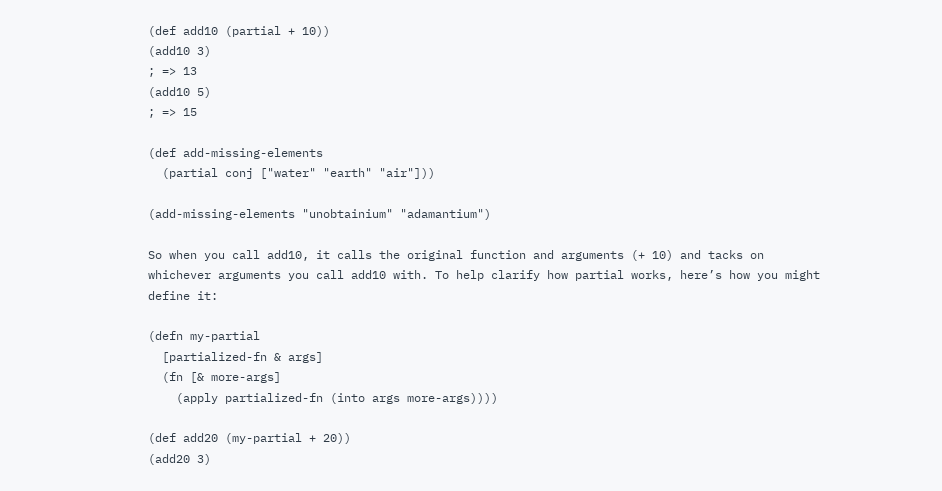(def add10 (partial + 10))
(add10 3)
; => 13
(add10 5)
; => 15

(def add-missing-elements
  (partial conj ["water" "earth" "air"]))

(add-missing-elements "unobtainium" "adamantium")

So when you call add10, it calls the original function and arguments (+ 10) and tacks on whichever arguments you call add10 with. To help clarify how partial works, here’s how you might define it:

(defn my-partial
  [partialized-fn & args]
  (fn [& more-args]
    (apply partialized-fn (into args more-args))))

(def add20 (my-partial + 20))
(add20 3)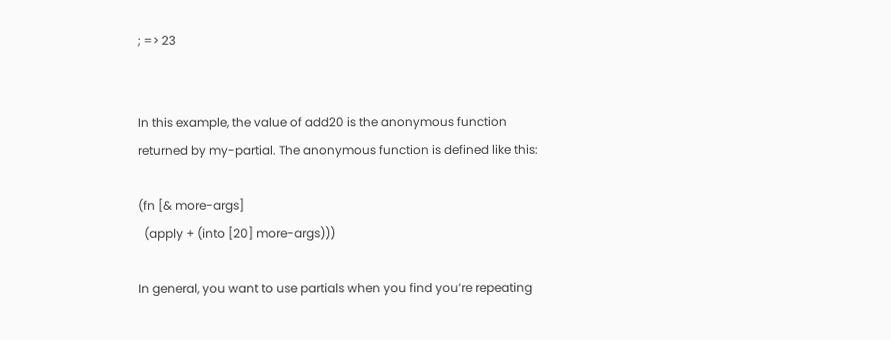; => 23


In this example, the value of add20 is the anonymous function returned by my-partial. The anonymous function is defined like this:

(fn [& more-args]
  (apply + (into [20] more-args)))

In general, you want to use partials when you find you’re repeating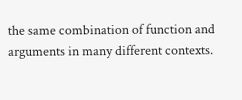the same combination of function and arguments in many different contexts.